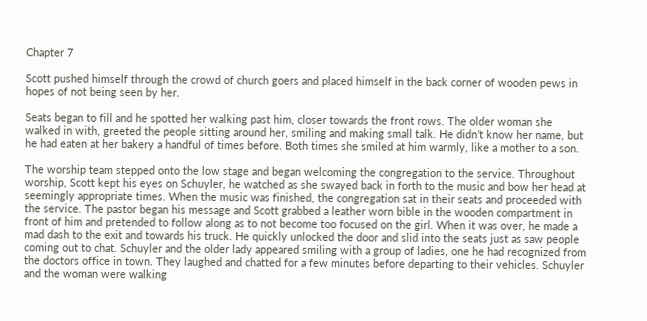Chapter 7

Scott pushed himself through the crowd of church goers and placed himself in the back corner of wooden pews in hopes of not being seen by her.

Seats began to fill and he spotted her walking past him, closer towards the front rows. The older woman she walked in with, greeted the people sitting around her, smiling and making small talk. He didn’t know her name, but he had eaten at her bakery a handful of times before. Both times she smiled at him warmly, like a mother to a son.

The worship team stepped onto the low stage and began welcoming the congregation to the service. Throughout worship, Scott kept his eyes on Schuyler, he watched as she swayed back in forth to the music and bow her head at seemingly appropriate times. When the music was finished, the congregation sat in their seats and proceeded with the service. The pastor began his message and Scott grabbed a leather worn bible in the wooden compartment in front of him and pretended to follow along as to not become too focused on the girl. When it was over, he made a mad dash to the exit and towards his truck. He quickly unlocked the door and slid into the seats just as saw people coming out to chat. Schuyler and the older lady appeared smiling with a group of ladies, one he had recognized from the doctors office in town. They laughed and chatted for a few minutes before departing to their vehicles. Schuyler and the woman were walking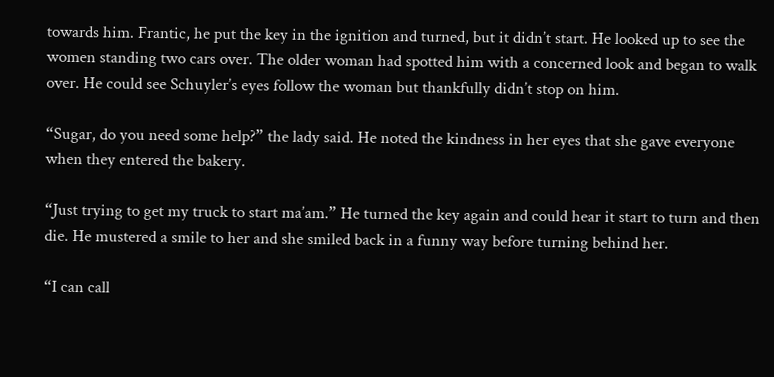towards him. Frantic, he put the key in the ignition and turned, but it didn’t start. He looked up to see the women standing two cars over. The older woman had spotted him with a concerned look and began to walk over. He could see Schuyler’s eyes follow the woman but thankfully didn’t stop on him.

“Sugar, do you need some help?” the lady said. He noted the kindness in her eyes that she gave everyone when they entered the bakery.

“Just trying to get my truck to start ma’am.” He turned the key again and could hear it start to turn and then die. He mustered a smile to her and she smiled back in a funny way before turning behind her.

“I can call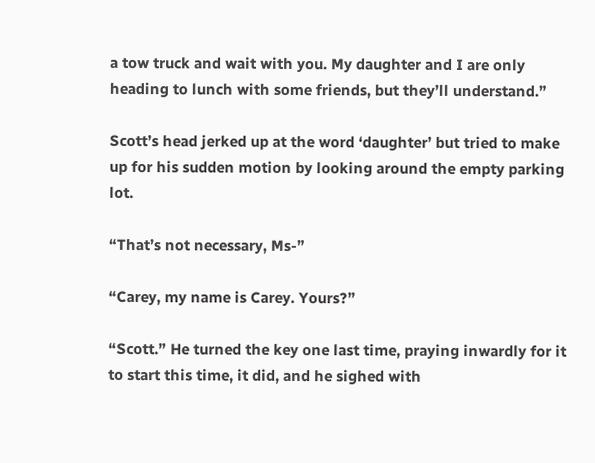a tow truck and wait with you. My daughter and I are only heading to lunch with some friends, but they’ll understand.”

Scott’s head jerked up at the word ‘daughter’ but tried to make up for his sudden motion by looking around the empty parking lot.

“That’s not necessary, Ms-”

“Carey, my name is Carey. Yours?”

“Scott.” He turned the key one last time, praying inwardly for it to start this time, it did, and he sighed with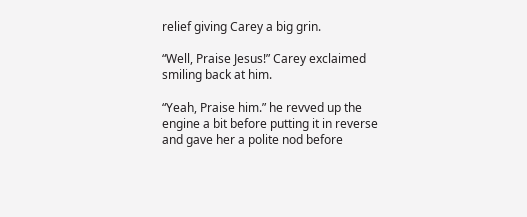relief giving Carey a big grin.

“Well, Praise Jesus!” Carey exclaimed smiling back at him.

“Yeah, Praise him.” he revved up the engine a bit before putting it in reverse and gave her a polite nod before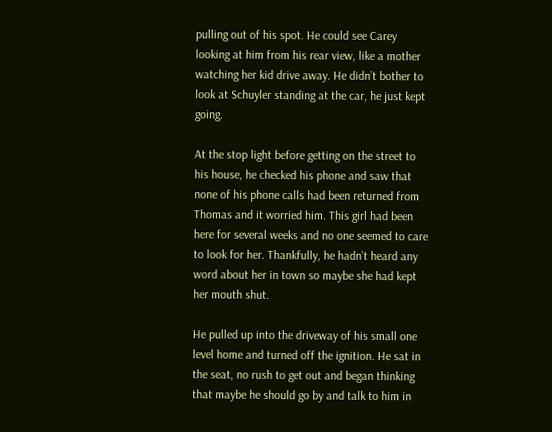pulling out of his spot. He could see Carey looking at him from his rear view, like a mother watching her kid drive away. He didn’t bother to look at Schuyler standing at the car, he just kept going.

At the stop light before getting on the street to his house, he checked his phone and saw that none of his phone calls had been returned from Thomas and it worried him. This girl had been here for several weeks and no one seemed to care to look for her. Thankfully, he hadn’t heard any word about her in town so maybe she had kept her mouth shut.

He pulled up into the driveway of his small one level home and turned off the ignition. He sat in the seat, no rush to get out and began thinking that maybe he should go by and talk to him in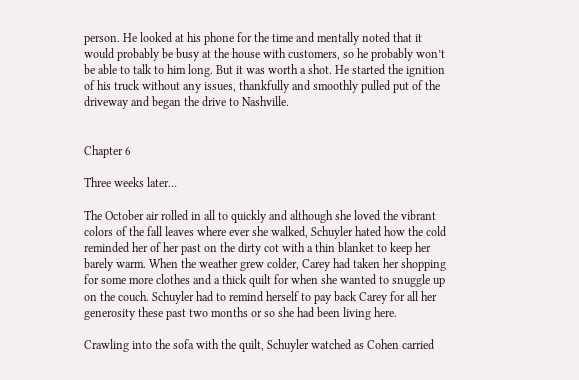person. He looked at his phone for the time and mentally noted that it would probably be busy at the house with customers, so he probably won’t be able to talk to him long. But it was worth a shot. He started the ignition of his truck without any issues, thankfully and smoothly pulled put of the driveway and began the drive to Nashville.


Chapter 6

Three weeks later…

The October air rolled in all to quickly and although she loved the vibrant colors of the fall leaves where ever she walked, Schuyler hated how the cold reminded her of her past on the dirty cot with a thin blanket to keep her barely warm. When the weather grew colder, Carey had taken her shopping for some more clothes and a thick quilt for when she wanted to snuggle up on the couch. Schuyler had to remind herself to pay back Carey for all her generosity these past two months or so she had been living here.

Crawling into the sofa with the quilt, Schuyler watched as Cohen carried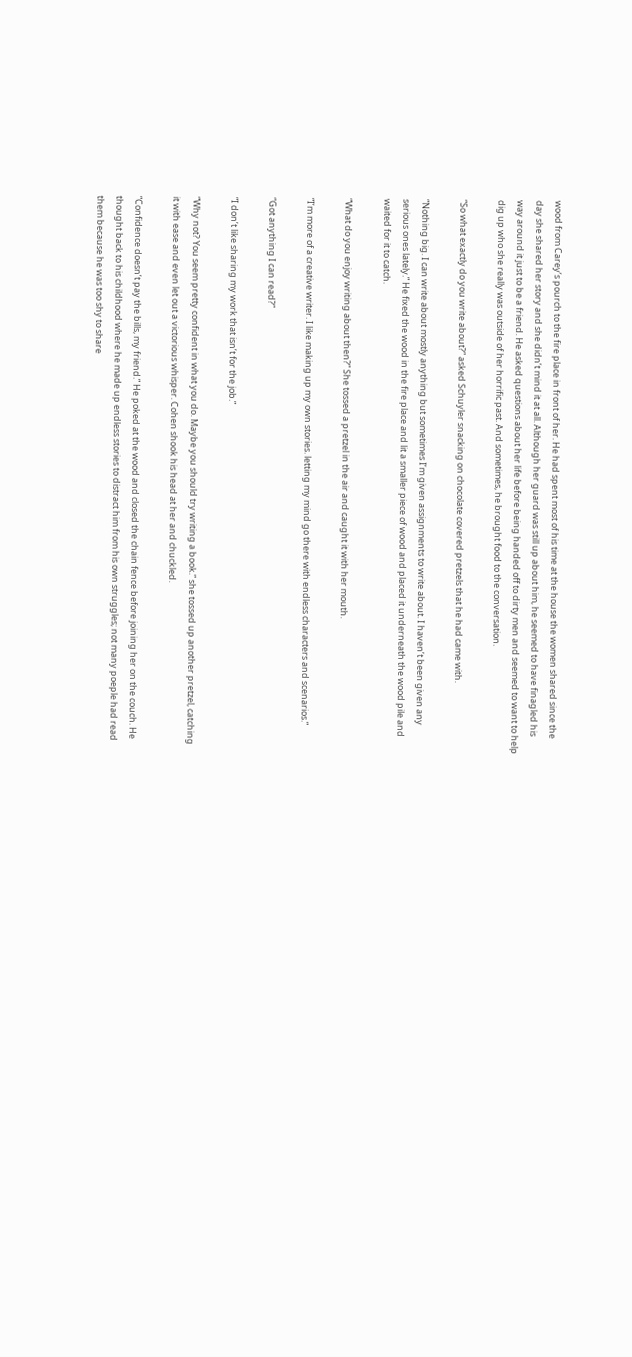wood from Carey’s pourch to the fire place in front of her. He had spent most of his time at the house the women shared since the day she shared her story and she didn’t mind it at all. Although her guard was still up about him, he seemed to have finagled his way around it just to be a friend. He asked questions about her life before being handed off to dirty men and seemed to want to help dig up who she really was outside of her horrific past. And sometimes, he brought food to the conversation.

“So what exactly do you write about?” asked Schuyler snacking on chocolate covered pretzels that he had came with.

“Nothing big. I can write about mostly anything but sometimes I’m given assignments to write about. I haven’t been given any serious ones lately.” He fixed the wood in the fire place and lit a smaller piece of wood and placed it underneath the wood pile and waited for it to catch.

“What do you enjoy writing about then?” She tossed a pretzel in the air and caught it with her mouth.

“I’m more of a creative writer. I like making up my own stories. letting my mind go there with endless characters and scenarios.”

“Got anything I can read?”

“I don’t like sharing my work that isn’t for the job.”

“Why not? You seem pretty confident in what you do. Maybe you should try writing a book.” she tossed up another pretzel, catching it with ease and even let out a victorious whisper. Cohen shook his head at her and chuckled.

“Confidence doesn’t pay the bills, my friend.” He poked at the wood and closed the chain fence before joining her on the couch. He thought back to his childhood where he made up endless stories to distract him from his own struggles; not many poeple had read them because he was too shy to share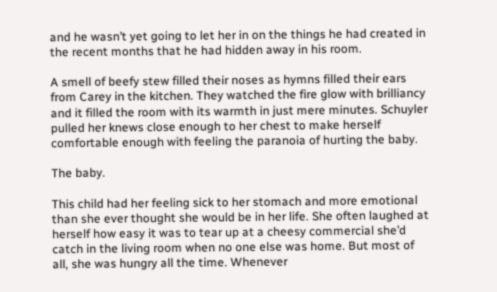and he wasn’t yet going to let her in on the things he had created in the recent months that he had hidden away in his room.

A smell of beefy stew filled their noses as hymns filled their ears from Carey in the kitchen. They watched the fire glow with brilliancy and it filled the room with its warmth in just mere minutes. Schuyler pulled her knews close enough to her chest to make herself comfortable enough with feeling the paranoia of hurting the baby.

The baby.

This child had her feeling sick to her stomach and more emotional than she ever thought she would be in her life. She often laughed at herself how easy it was to tear up at a cheesy commercial she’d catch in the living room when no one else was home. But most of all, she was hungry all the time. Whenever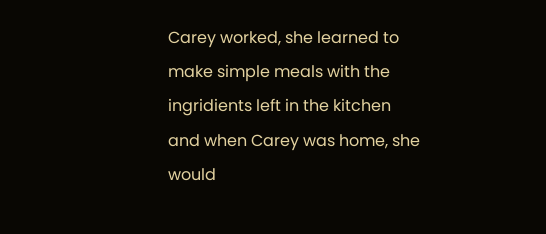Carey worked, she learned to make simple meals with the ingridients left in the kitchen and when Carey was home, she would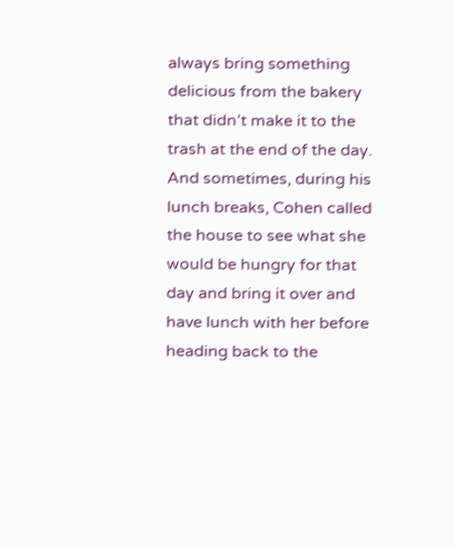always bring something delicious from the bakery that didn’t make it to the trash at the end of the day. And sometimes, during his lunch breaks, Cohen called the house to see what she would be hungry for that day and bring it over and have lunch with her before heading back to the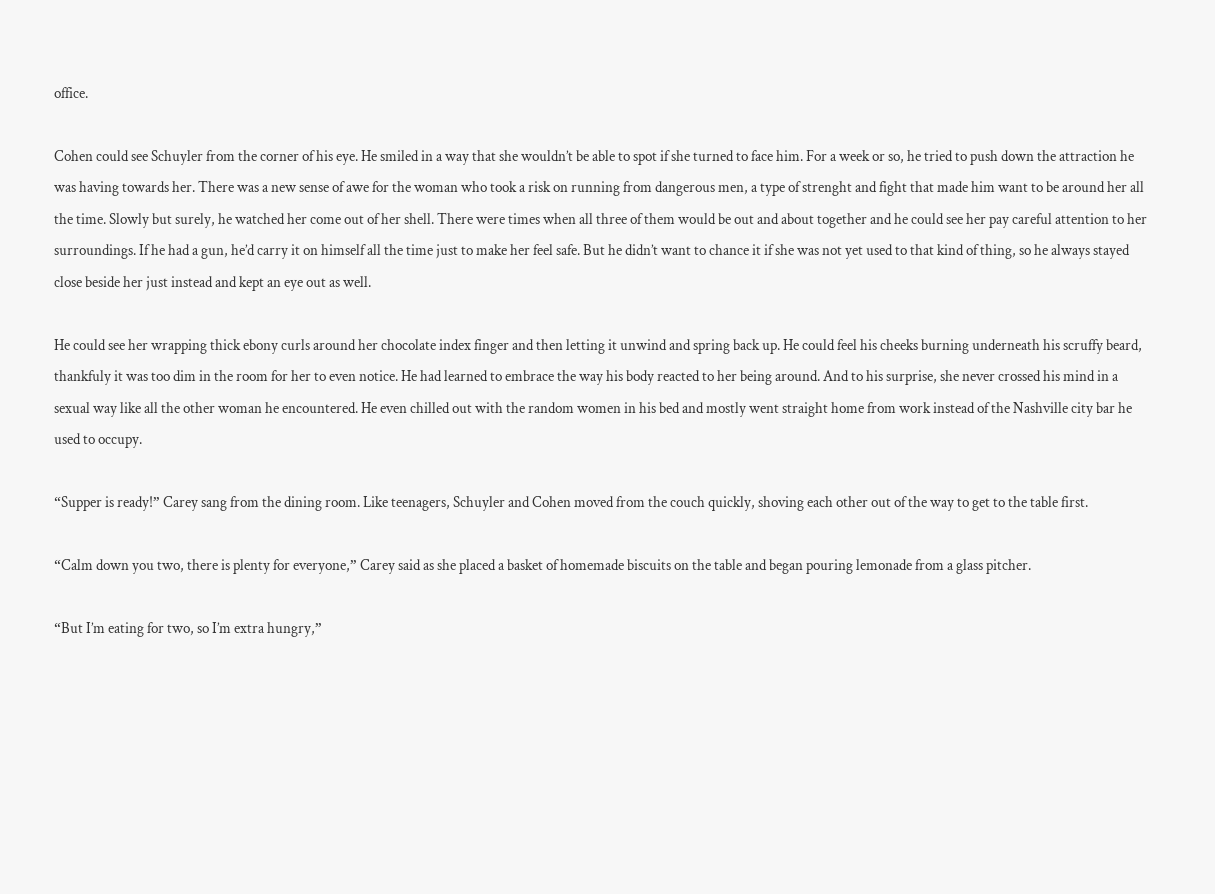office.

Cohen could see Schuyler from the corner of his eye. He smiled in a way that she wouldn’t be able to spot if she turned to face him. For a week or so, he tried to push down the attraction he was having towards her. There was a new sense of awe for the woman who took a risk on running from dangerous men, a type of strenght and fight that made him want to be around her all the time. Slowly but surely, he watched her come out of her shell. There were times when all three of them would be out and about together and he could see her pay careful attention to her surroundings. If he had a gun, he’d carry it on himself all the time just to make her feel safe. But he didn’t want to chance it if she was not yet used to that kind of thing, so he always stayed close beside her just instead and kept an eye out as well.

He could see her wrapping thick ebony curls around her chocolate index finger and then letting it unwind and spring back up. He could feel his cheeks burning underneath his scruffy beard, thankfuly it was too dim in the room for her to even notice. He had learned to embrace the way his body reacted to her being around. And to his surprise, she never crossed his mind in a sexual way like all the other woman he encountered. He even chilled out with the random women in his bed and mostly went straight home from work instead of the Nashville city bar he used to occupy.

“Supper is ready!” Carey sang from the dining room. Like teenagers, Schuyler and Cohen moved from the couch quickly, shoving each other out of the way to get to the table first.

“Calm down you two, there is plenty for everyone,” Carey said as she placed a basket of homemade biscuits on the table and began pouring lemonade from a glass pitcher.

“But I’m eating for two, so I’m extra hungry,”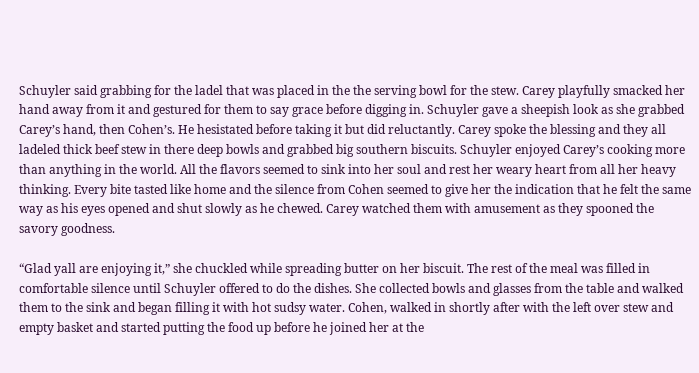Schuyler said grabbing for the ladel that was placed in the the serving bowl for the stew. Carey playfully smacked her hand away from it and gestured for them to say grace before digging in. Schuyler gave a sheepish look as she grabbed Carey’s hand, then Cohen’s. He hesistated before taking it but did reluctantly. Carey spoke the blessing and they all ladeled thick beef stew in there deep bowls and grabbed big southern biscuits. Schuyler enjoyed Carey’s cooking more than anything in the world. All the flavors seemed to sink into her soul and rest her weary heart from all her heavy thinking. Every bite tasted like home and the silence from Cohen seemed to give her the indication that he felt the same way as his eyes opened and shut slowly as he chewed. Carey watched them with amusement as they spooned the savory goodness.

“Glad yall are enjoying it,” she chuckled while spreading butter on her biscuit. The rest of the meal was filled in comfortable silence until Schuyler offered to do the dishes. She collected bowls and glasses from the table and walked them to the sink and began filling it with hot sudsy water. Cohen, walked in shortly after with the left over stew and empty basket and started putting the food up before he joined her at the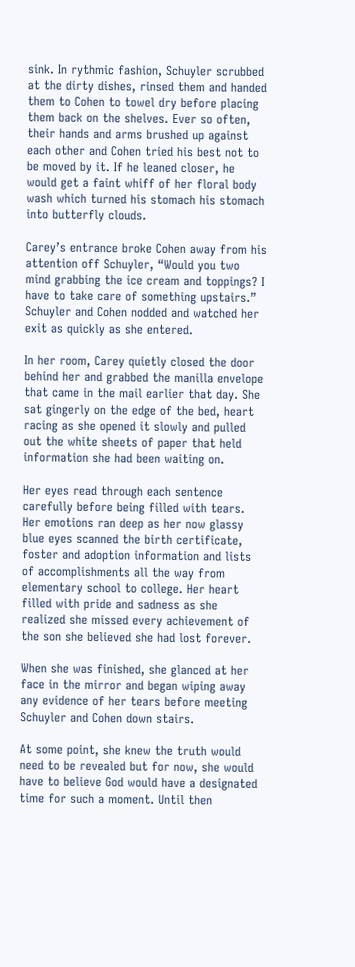sink. In rythmic fashion, Schuyler scrubbed at the dirty dishes, rinsed them and handed them to Cohen to towel dry before placing them back on the shelves. Ever so often, their hands and arms brushed up against each other and Cohen tried his best not to be moved by it. If he leaned closer, he would get a faint whiff of her floral body wash which turned his stomach his stomach into butterfly clouds.

Carey’s entrance broke Cohen away from his attention off Schuyler, “Would you two mind grabbing the ice cream and toppings? I have to take care of something upstairs.” Schuyler and Cohen nodded and watched her exit as quickly as she entered.

In her room, Carey quietly closed the door behind her and grabbed the manilla envelope that came in the mail earlier that day. She sat gingerly on the edge of the bed, heart racing as she opened it slowly and pulled out the white sheets of paper that held information she had been waiting on.

Her eyes read through each sentence carefully before being filled with tears. Her emotions ran deep as her now glassy blue eyes scanned the birth certificate, foster and adoption information and lists of accomplishments all the way from elementary school to college. Her heart filled with pride and sadness as she realized she missed every achievement of the son she believed she had lost forever.

When she was finished, she glanced at her face in the mirror and began wiping away any evidence of her tears before meeting Schuyler and Cohen down stairs.

At some point, she knew the truth would need to be revealed but for now, she would have to believe God would have a designated time for such a moment. Until then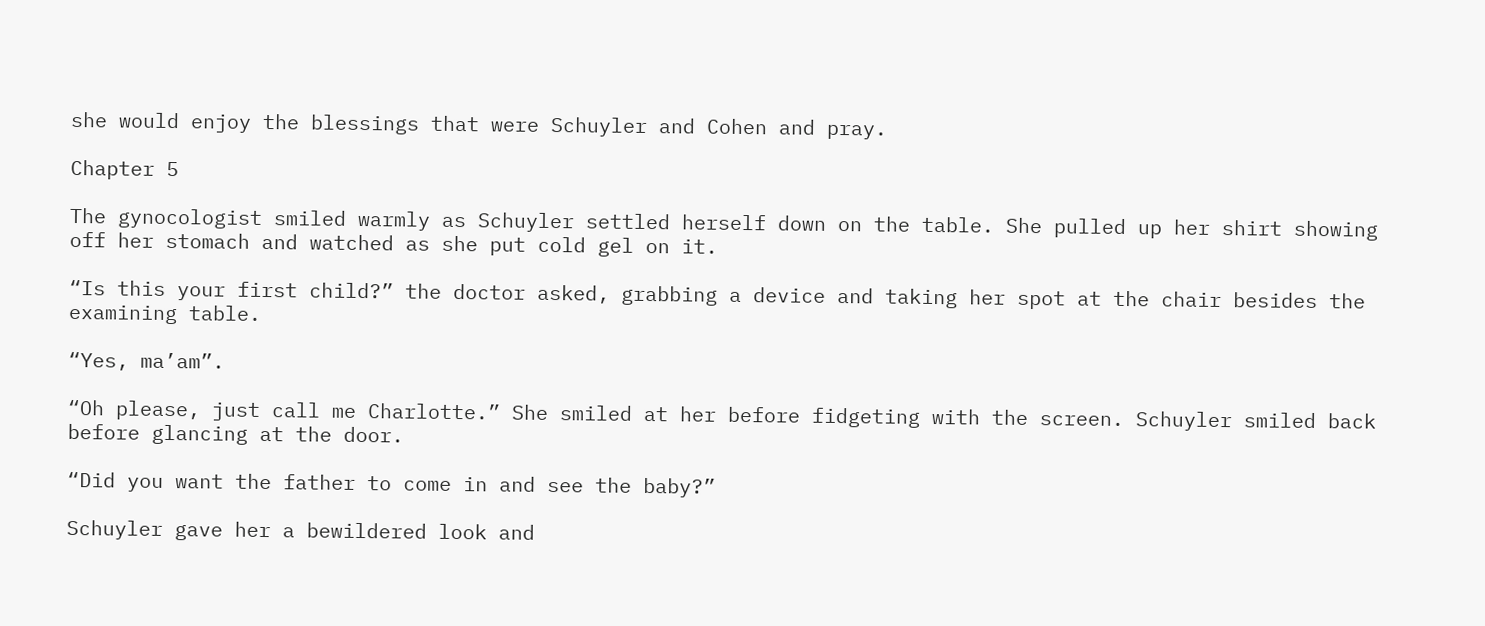she would enjoy the blessings that were Schuyler and Cohen and pray.

Chapter 5

The gynocologist smiled warmly as Schuyler settled herself down on the table. She pulled up her shirt showing off her stomach and watched as she put cold gel on it.

“Is this your first child?” the doctor asked, grabbing a device and taking her spot at the chair besides the examining table.

“Yes, ma’am”.

“Oh please, just call me Charlotte.” She smiled at her before fidgeting with the screen. Schuyler smiled back before glancing at the door.

“Did you want the father to come in and see the baby?”

Schuyler gave her a bewildered look and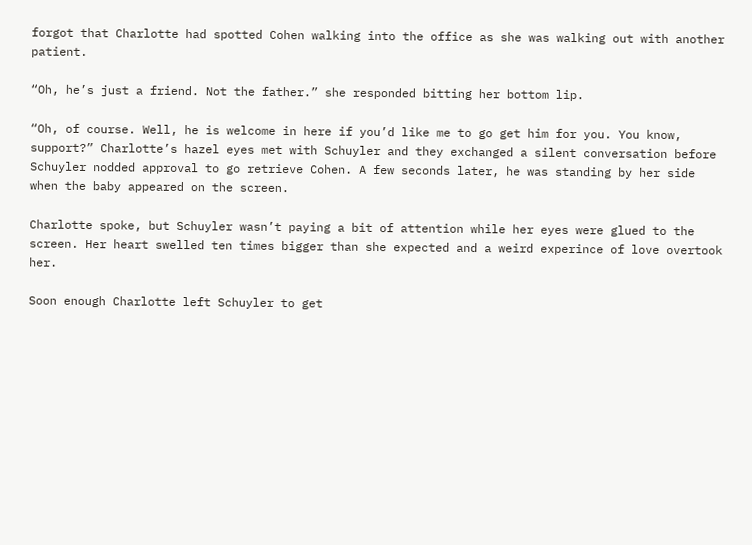forgot that Charlotte had spotted Cohen walking into the office as she was walking out with another patient.

“Oh, he’s just a friend. Not the father.” she responded bitting her bottom lip.

“Oh, of course. Well, he is welcome in here if you’d like me to go get him for you. You know, support?” Charlotte’s hazel eyes met with Schuyler and they exchanged a silent conversation before Schuyler nodded approval to go retrieve Cohen. A few seconds later, he was standing by her side when the baby appeared on the screen.

Charlotte spoke, but Schuyler wasn’t paying a bit of attention while her eyes were glued to the screen. Her heart swelled ten times bigger than she expected and a weird experince of love overtook her.

Soon enough Charlotte left Schuyler to get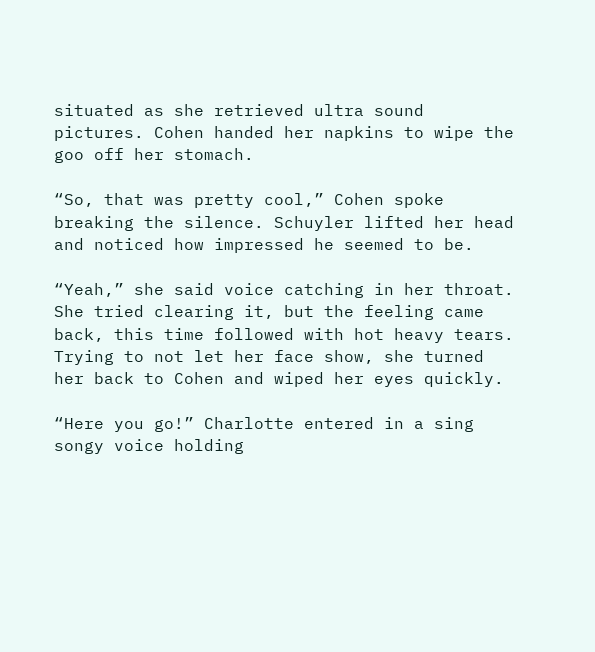situated as she retrieved ultra sound pictures. Cohen handed her napkins to wipe the goo off her stomach.

“So, that was pretty cool,” Cohen spoke breaking the silence. Schuyler lifted her head and noticed how impressed he seemed to be.

“Yeah,” she said voice catching in her throat. She tried clearing it, but the feeling came back, this time followed with hot heavy tears. Trying to not let her face show, she turned her back to Cohen and wiped her eyes quickly.

“Here you go!” Charlotte entered in a sing songy voice holding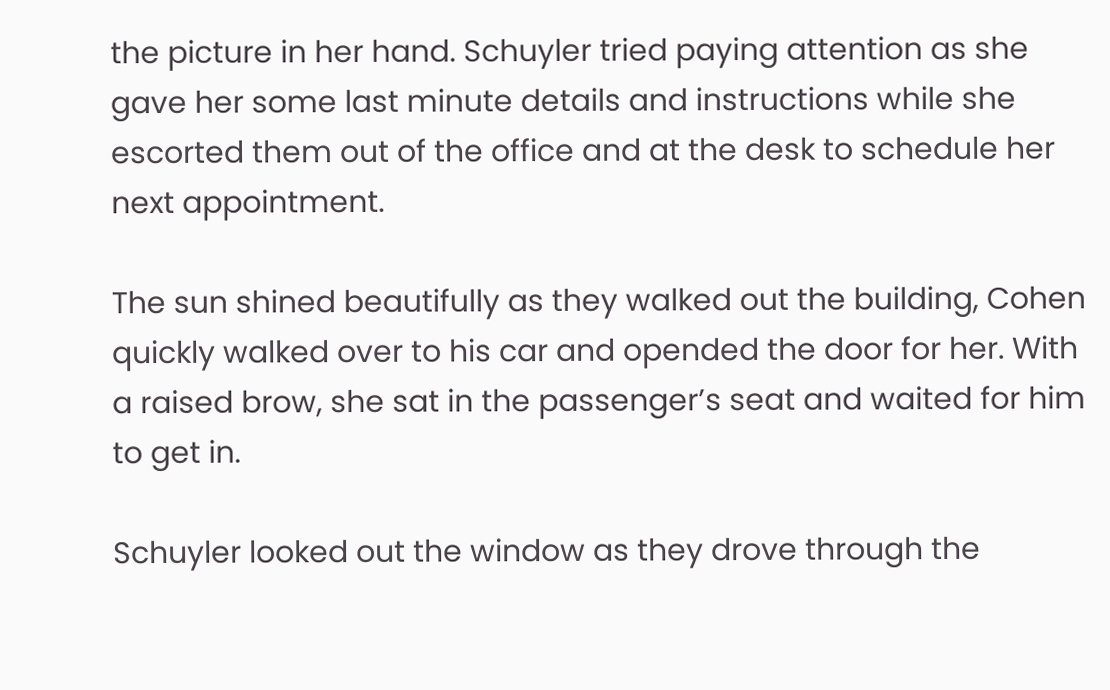the picture in her hand. Schuyler tried paying attention as she gave her some last minute details and instructions while she escorted them out of the office and at the desk to schedule her next appointment.

The sun shined beautifully as they walked out the building, Cohen quickly walked over to his car and opended the door for her. With a raised brow, she sat in the passenger’s seat and waited for him to get in.

Schuyler looked out the window as they drove through the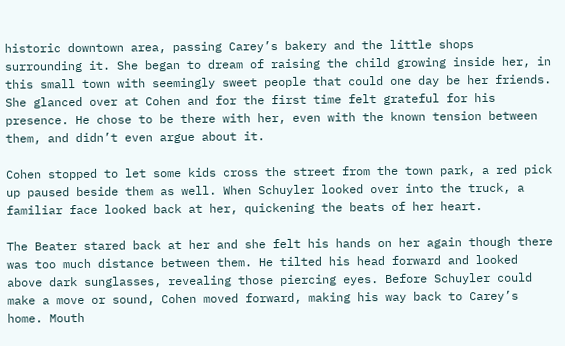historic downtown area, passing Carey’s bakery and the little shops surrounding it. She began to dream of raising the child growing inside her, in this small town with seemingly sweet people that could one day be her friends. She glanced over at Cohen and for the first time felt grateful for his presence. He chose to be there with her, even with the known tension between them, and didn’t even argue about it.

Cohen stopped to let some kids cross the street from the town park, a red pick up paused beside them as well. When Schuyler looked over into the truck, a familiar face looked back at her, quickening the beats of her heart.

The Beater stared back at her and she felt his hands on her again though there was too much distance between them. He tilted his head forward and looked above dark sunglasses, revealing those piercing eyes. Before Schuyler could make a move or sound, Cohen moved forward, making his way back to Carey’s home. Mouth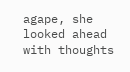agape, she looked ahead with thoughts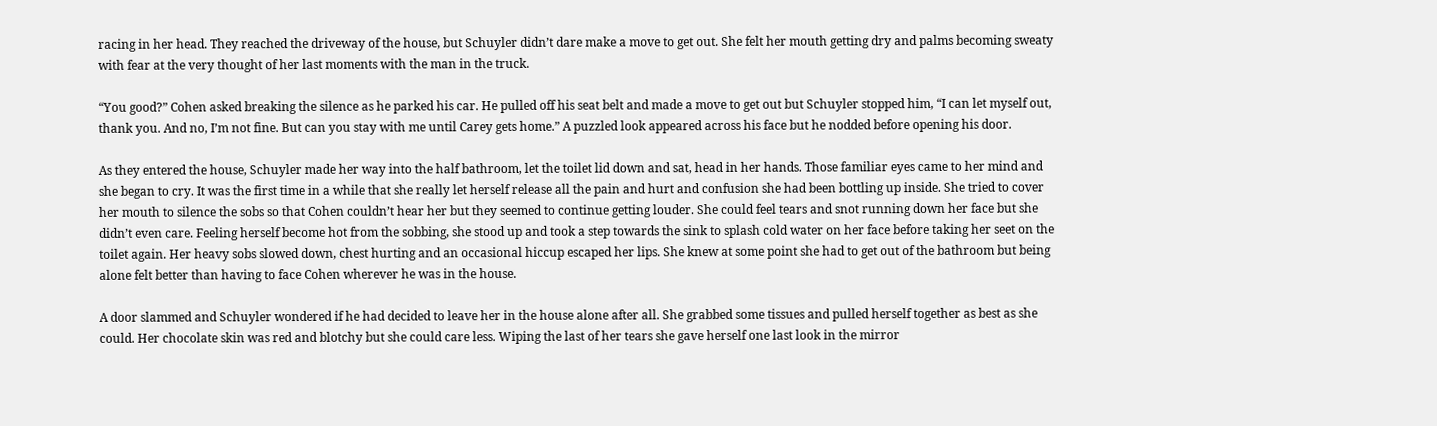racing in her head. They reached the driveway of the house, but Schuyler didn’t dare make a move to get out. She felt her mouth getting dry and palms becoming sweaty with fear at the very thought of her last moments with the man in the truck.

“You good?” Cohen asked breaking the silence as he parked his car. He pulled off his seat belt and made a move to get out but Schuyler stopped him, “I can let myself out, thank you. And no, I’m not fine. But can you stay with me until Carey gets home.” A puzzled look appeared across his face but he nodded before opening his door.

As they entered the house, Schuyler made her way into the half bathroom, let the toilet lid down and sat, head in her hands. Those familiar eyes came to her mind and she began to cry. It was the first time in a while that she really let herself release all the pain and hurt and confusion she had been bottling up inside. She tried to cover her mouth to silence the sobs so that Cohen couldn’t hear her but they seemed to continue getting louder. She could feel tears and snot running down her face but she didn’t even care. Feeling herself become hot from the sobbing, she stood up and took a step towards the sink to splash cold water on her face before taking her seet on the toilet again. Her heavy sobs slowed down, chest hurting and an occasional hiccup escaped her lips. She knew at some point she had to get out of the bathroom but being alone felt better than having to face Cohen wherever he was in the house.

A door slammed and Schuyler wondered if he had decided to leave her in the house alone after all. She grabbed some tissues and pulled herself together as best as she could. Her chocolate skin was red and blotchy but she could care less. Wiping the last of her tears she gave herself one last look in the mirror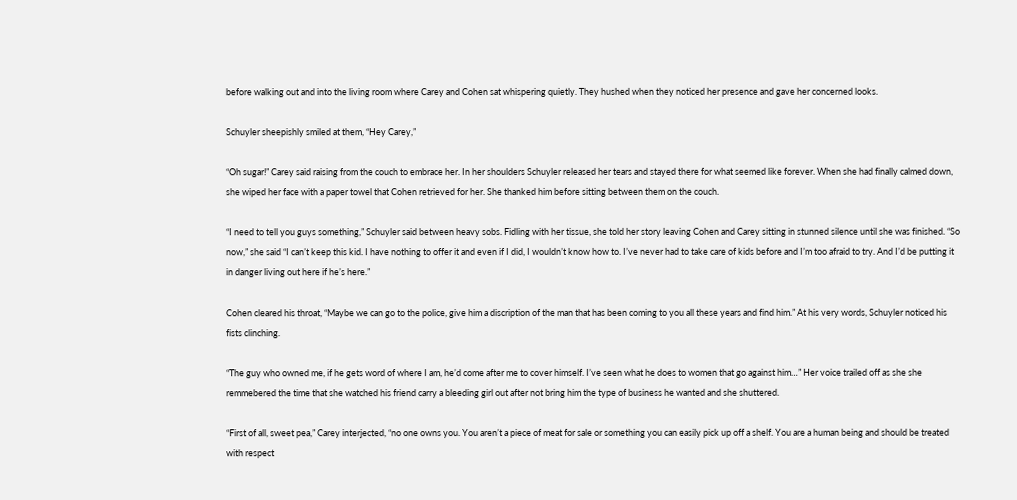before walking out and into the living room where Carey and Cohen sat whispering quietly. They hushed when they noticed her presence and gave her concerned looks.

Schuyler sheepishly smiled at them, “Hey Carey,”

“Oh sugar!” Carey said raising from the couch to embrace her. In her shoulders Schuyler released her tears and stayed there for what seemed like forever. When she had finally calmed down, she wiped her face with a paper towel that Cohen retrieved for her. She thanked him before sitting between them on the couch.

“I need to tell you guys something,” Schuyler said between heavy sobs. Fidling with her tissue, she told her story leaving Cohen and Carey sitting in stunned silence until she was finished. “So now,” she said “I can’t keep this kid. I have nothing to offer it and even if I did, I wouldn’t know how to. I’ve never had to take care of kids before and I’m too afraid to try. And I’d be putting it in danger living out here if he’s here.”

Cohen cleared his throat, “Maybe we can go to the police, give him a discription of the man that has been coming to you all these years and find him.” At his very words, Schuyler noticed his fists clinching.

“The guy who owned me, if he gets word of where I am, he’d come after me to cover himself. I’ve seen what he does to women that go against him…” Her voice trailed off as she she remmebered the time that she watched his friend carry a bleeding girl out after not bring him the type of business he wanted and she shuttered.

“First of all, sweet pea,” Carey interjected, “no one owns you. You aren’t a piece of meat for sale or something you can easily pick up off a shelf. You are a human being and should be treated with respect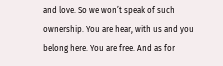and love. So we won’t speak of such ownership. You are hear, with us and you belong here. You are free. And as for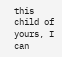this child of yours, I can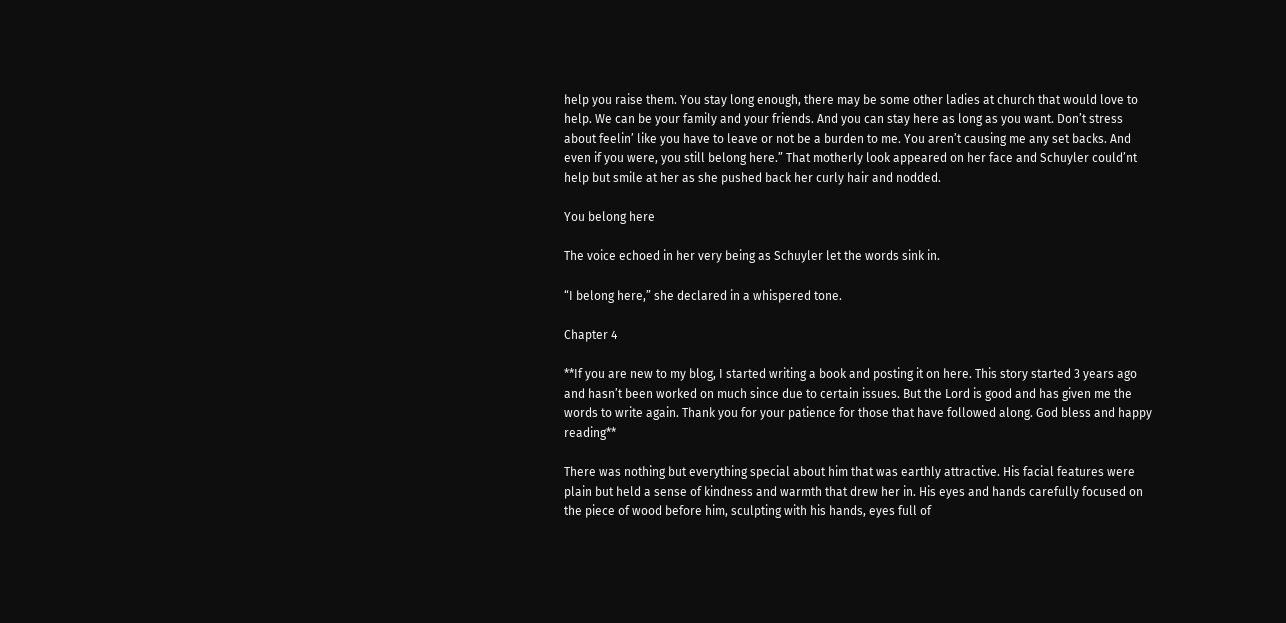help you raise them. You stay long enough, there may be some other ladies at church that would love to help. We can be your family and your friends. And you can stay here as long as you want. Don’t stress about feelin’ like you have to leave or not be a burden to me. You aren’t causing me any set backs. And even if you were, you still belong here.” That motherly look appeared on her face and Schuyler could’nt help but smile at her as she pushed back her curly hair and nodded.

You belong here

The voice echoed in her very being as Schuyler let the words sink in.

“I belong here,” she declared in a whispered tone.

Chapter 4

**If you are new to my blog, I started writing a book and posting it on here. This story started 3 years ago and hasn’t been worked on much since due to certain issues. But the Lord is good and has given me the words to write again. Thank you for your patience for those that have followed along. God bless and happy reading**

There was nothing but everything special about him that was earthly attractive. His facial features were plain but held a sense of kindness and warmth that drew her in. His eyes and hands carefully focused on the piece of wood before him, sculpting with his hands, eyes full of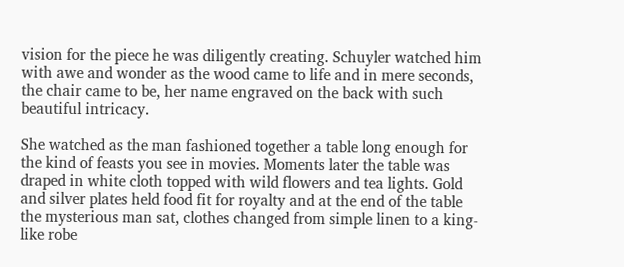vision for the piece he was diligently creating. Schuyler watched him with awe and wonder as the wood came to life and in mere seconds, the chair came to be, her name engraved on the back with such beautiful intricacy.

She watched as the man fashioned together a table long enough for the kind of feasts you see in movies. Moments later the table was draped in white cloth topped with wild flowers and tea lights. Gold and silver plates held food fit for royalty and at the end of the table the mysterious man sat, clothes changed from simple linen to a king-like robe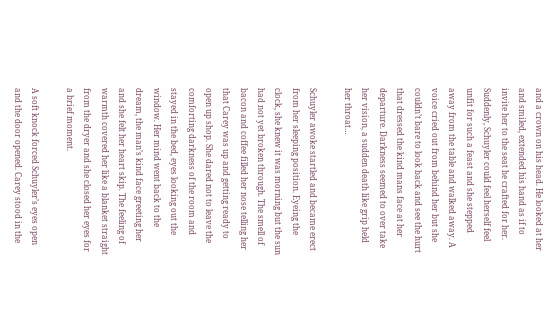and a crown on his head. He looked at her and smiled, extended his hand as if to invite her to the seat he crafted for her. Suddenly, Schuyler could feel herself feel unfit for such a feast and she stepped away from the table and walked away. A voice cried out from behind her but she couldn’t bare to look back and see the hurt that dressed the kind mans face at her departure. Darkness seemed to over take her vision, a sudden death like grip held her throat…

Schuyler awoke startled and became erect from her sleeping position. Eyeing the clock, she knew it was morning but the sun had not yet broken through. The smell of bacon and coffee filled her nose telling her that Carey was up and getting ready to open up shop. She dared not to leave the comforting darkness of the room and stayed in the bed, eyes looking out the window. Her mind went back to the dream, the man’s kind face greeting her and she felt her heart skip. The feeling of warmth covered her like a blanket straight from the dryer and she closed her eyes for a brief moment.

A soft knock forced Schuyler’s eyes open and the door opened. Carey stood in the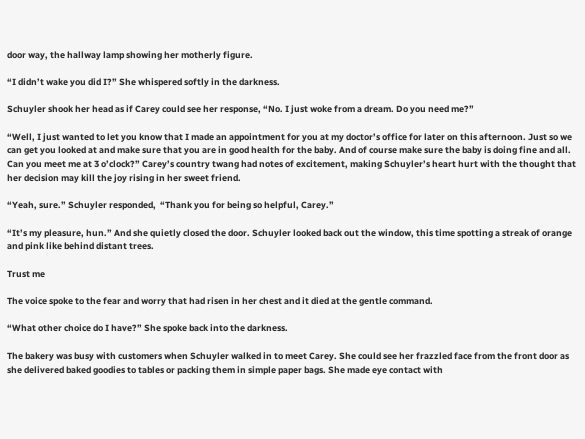door way, the hallway lamp showing her motherly figure.

“I didn’t wake you did I?” She whispered softly in the darkness.

Schuyler shook her head as if Carey could see her response, “No. I just woke from a dream. Do you need me?”

“Well, I just wanted to let you know that I made an appointment for you at my doctor’s office for later on this afternoon. Just so we can get you looked at and make sure that you are in good health for the baby. And of course make sure the baby is doing fine and all. Can you meet me at 3 o’clock?” Carey’s country twang had notes of excitement, making Schuyler’s heart hurt with the thought that her decision may kill the joy rising in her sweet friend.

“Yeah, sure.” Schuyler responded,  “Thank you for being so helpful, Carey.”

“It’s my pleasure, hun.” And she quietly closed the door. Schuyler looked back out the window, this time spotting a streak of orange and pink like behind distant trees.

Trust me

The voice spoke to the fear and worry that had risen in her chest and it died at the gentle command.

“What other choice do I have?” She spoke back into the darkness.

The bakery was busy with customers when Schuyler walked in to meet Carey. She could see her frazzled face from the front door as she delivered baked goodies to tables or packing them in simple paper bags. She made eye contact with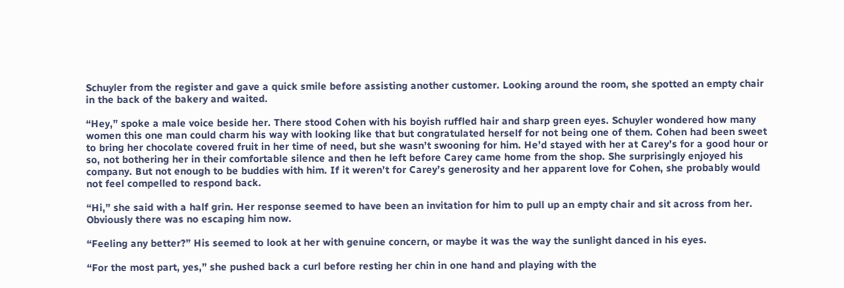Schuyler from the register and gave a quick smile before assisting another customer. Looking around the room, she spotted an empty chair in the back of the bakery and waited.

“Hey,” spoke a male voice beside her. There stood Cohen with his boyish ruffled hair and sharp green eyes. Schuyler wondered how many women this one man could charm his way with looking like that but congratulated herself for not being one of them. Cohen had been sweet to bring her chocolate covered fruit in her time of need, but she wasn’t swooning for him. He’d stayed with her at Carey’s for a good hour or so, not bothering her in their comfortable silence and then he left before Carey came home from the shop. She surprisingly enjoyed his company. But not enough to be buddies with him. If it weren’t for Carey’s generosity and her apparent love for Cohen, she probably would not feel compelled to respond back.

“Hi,” she said with a half grin. Her response seemed to have been an invitation for him to pull up an empty chair and sit across from her. Obviously there was no escaping him now.

“Feeling any better?” His seemed to look at her with genuine concern, or maybe it was the way the sunlight danced in his eyes.

“For the most part, yes,” she pushed back a curl before resting her chin in one hand and playing with the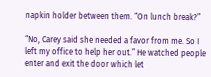napkin holder between them. “On lunch break?”

“No, Carey said she needed a favor from me. So I left my office to help her out.” He watched people enter and exit the door which let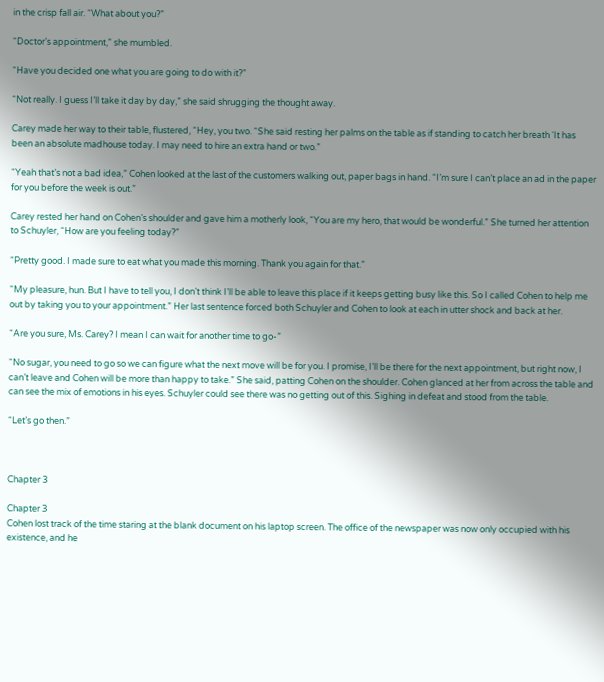in the crisp fall air. “What about you?”

“Doctor’s appointment,” she mumbled.

“Have you decided one what you are going to do with it?”

“Not really. I guess I’ll take it day by day,” she said shrugging the thought away.

Carey made her way to their table, flustered, “Hey, you two. “She said resting her palms on the table as if standing to catch her breath ‘It has been an absolute madhouse today. I may need to hire an extra hand or two.”

“Yeah that’s not a bad idea,” Cohen looked at the last of the customers walking out, paper bags in hand. “I’m sure I can’t place an ad in the paper for you before the week is out.”

Carey rested her hand on Cohen’s shoulder and gave him a motherly look, “You are my hero, that would be wonderful.” She turned her attention to Schuyler, “How are you feeling today?”

“Pretty good. I made sure to eat what you made this morning. Thank you again for that.”

“My pleasure, hun. But I have to tell you, I don’t think I’ll be able to leave this place if it keeps getting busy like this. So I called Cohen to help me out by taking you to your appointment.” Her last sentence forced both Schuyler and Cohen to look at each in utter shock and back at her.

“Are you sure, Ms. Carey? I mean I can wait for another time to go-”

“No sugar, you need to go so we can figure what the next move will be for you. I promise, I’ll be there for the next appointment, but right now, I can’t leave and Cohen will be more than happy to take.” She said, patting Cohen on the shoulder. Cohen glanced at her from across the table and can see the mix of emotions in his eyes. Schuyler could see there was no getting out of this. Sighing in defeat and stood from the table.

“Let’s go then.”



Chapter 3

Chapter 3
Cohen lost track of the time staring at the blank document on his laptop screen. The office of the newspaper was now only occupied with his existence, and he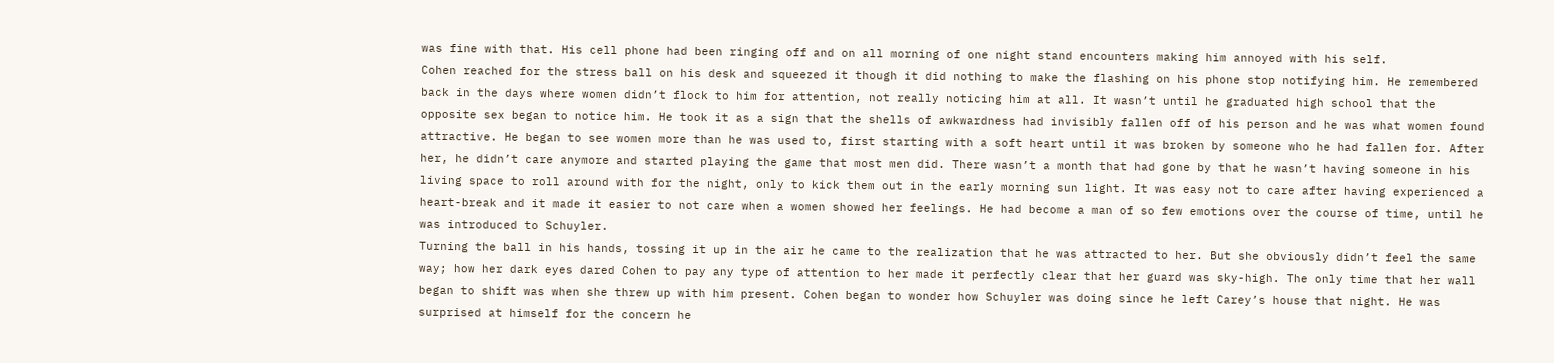was fine with that. His cell phone had been ringing off and on all morning of one night stand encounters making him annoyed with his self.
Cohen reached for the stress ball on his desk and squeezed it though it did nothing to make the flashing on his phone stop notifying him. He remembered back in the days where women didn’t flock to him for attention, not really noticing him at all. It wasn’t until he graduated high school that the opposite sex began to notice him. He took it as a sign that the shells of awkwardness had invisibly fallen off of his person and he was what women found attractive. He began to see women more than he was used to, first starting with a soft heart until it was broken by someone who he had fallen for. After her, he didn’t care anymore and started playing the game that most men did. There wasn’t a month that had gone by that he wasn’t having someone in his living space to roll around with for the night, only to kick them out in the early morning sun light. It was easy not to care after having experienced a heart-break and it made it easier to not care when a women showed her feelings. He had become a man of so few emotions over the course of time, until he was introduced to Schuyler.
Turning the ball in his hands, tossing it up in the air he came to the realization that he was attracted to her. But she obviously didn’t feel the same way; how her dark eyes dared Cohen to pay any type of attention to her made it perfectly clear that her guard was sky-high. The only time that her wall began to shift was when she threw up with him present. Cohen began to wonder how Schuyler was doing since he left Carey’s house that night. He was surprised at himself for the concern he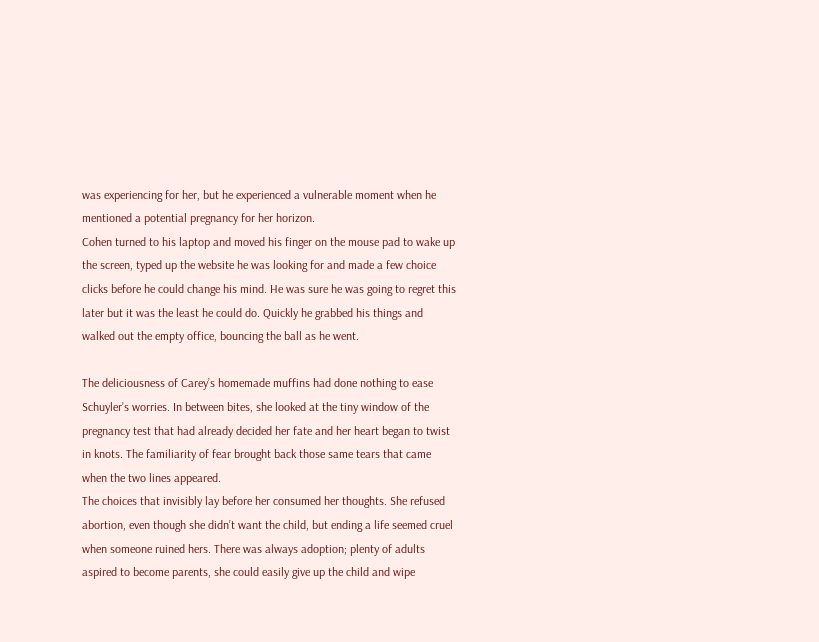was experiencing for her, but he experienced a vulnerable moment when he mentioned a potential pregnancy for her horizon.
Cohen turned to his laptop and moved his finger on the mouse pad to wake up the screen, typed up the website he was looking for and made a few choice clicks before he could change his mind. He was sure he was going to regret this later but it was the least he could do. Quickly he grabbed his things and walked out the empty office, bouncing the ball as he went.

The deliciousness of Carey’s homemade muffins had done nothing to ease Schuyler’s worries. In between bites, she looked at the tiny window of the pregnancy test that had already decided her fate and her heart began to twist in knots. The familiarity of fear brought back those same tears that came when the two lines appeared.
The choices that invisibly lay before her consumed her thoughts. She refused abortion, even though she didn’t want the child, but ending a life seemed cruel when someone ruined hers. There was always adoption; plenty of adults aspired to become parents, she could easily give up the child and wipe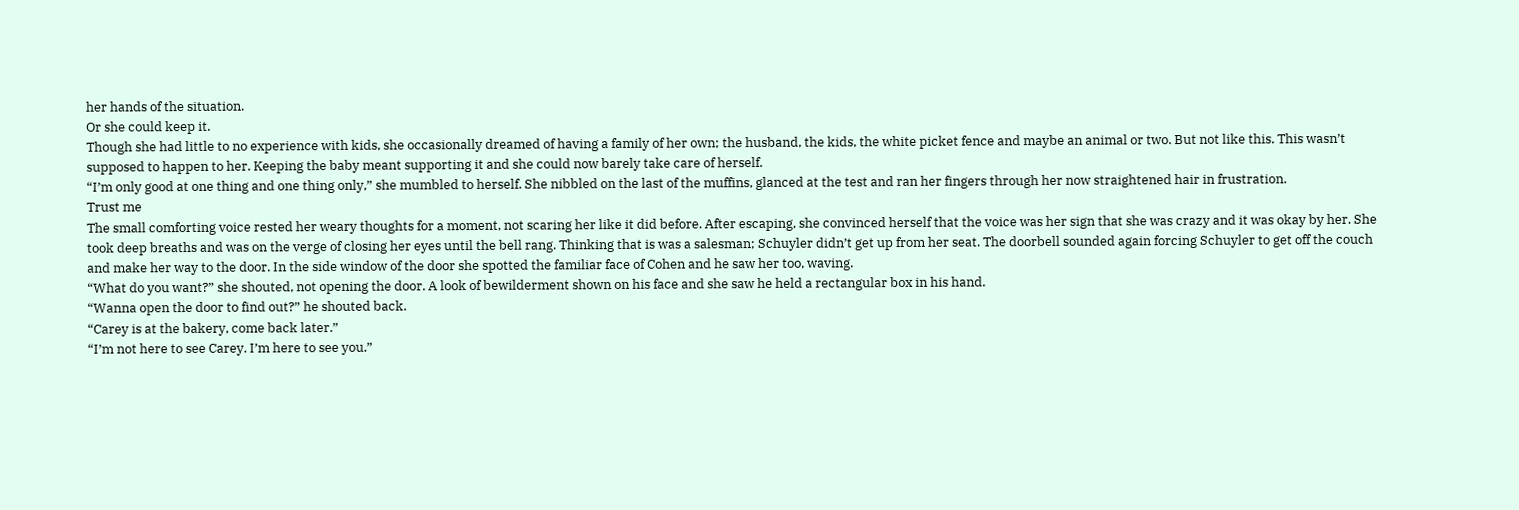her hands of the situation.
Or she could keep it.
Though she had little to no experience with kids, she occasionally dreamed of having a family of her own; the husband, the kids, the white picket fence and maybe an animal or two. But not like this. This wasn’t supposed to happen to her. Keeping the baby meant supporting it and she could now barely take care of herself.
“I’m only good at one thing and one thing only,” she mumbled to herself. She nibbled on the last of the muffins, glanced at the test and ran her fingers through her now straightened hair in frustration.
Trust me
The small comforting voice rested her weary thoughts for a moment, not scaring her like it did before. After escaping, she convinced herself that the voice was her sign that she was crazy and it was okay by her. She took deep breaths and was on the verge of closing her eyes until the bell rang. Thinking that is was a salesman; Schuyler didn’t get up from her seat. The doorbell sounded again forcing Schuyler to get off the couch and make her way to the door. In the side window of the door she spotted the familiar face of Cohen and he saw her too, waving.
“What do you want?” she shouted, not opening the door. A look of bewilderment shown on his face and she saw he held a rectangular box in his hand.
“Wanna open the door to find out?” he shouted back.
“Carey is at the bakery, come back later.”
“I’m not here to see Carey. I’m here to see you.”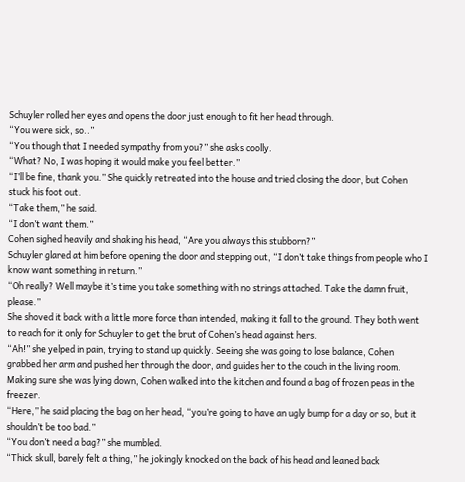Schuyler rolled her eyes and opens the door just enough to fit her head through.
“You were sick, so..”
“You though that I needed sympathy from you?” she asks coolly.
“What? No, I was hoping it would make you feel better.”
“I’ll be fine, thank you.” She quickly retreated into the house and tried closing the door, but Cohen stuck his foot out.
“Take them,” he said.
“I don’t want them.”
Cohen sighed heavily and shaking his head, “Are you always this stubborn?”
Schuyler glared at him before opening the door and stepping out, “I don’t take things from people who I know want something in return.”
“Oh really? Well maybe it’s time you take something with no strings attached. Take the damn fruit, please.”
She shoved it back with a little more force than intended, making it fall to the ground. They both went to reach for it only for Schuyler to get the brut of Cohen’s head against hers.
“Ah!” she yelped in pain, trying to stand up quickly. Seeing she was going to lose balance, Cohen grabbed her arm and pushed her through the door, and guides her to the couch in the living room. Making sure she was lying down, Cohen walked into the kitchen and found a bag of frozen peas in the freezer.
“Here,” he said placing the bag on her head, “you’re going to have an ugly bump for a day or so, but it shouldn’t be too bad.”
“You don’t need a bag?” she mumbled.
“Thick skull, barely felt a thing,” he jokingly knocked on the back of his head and leaned back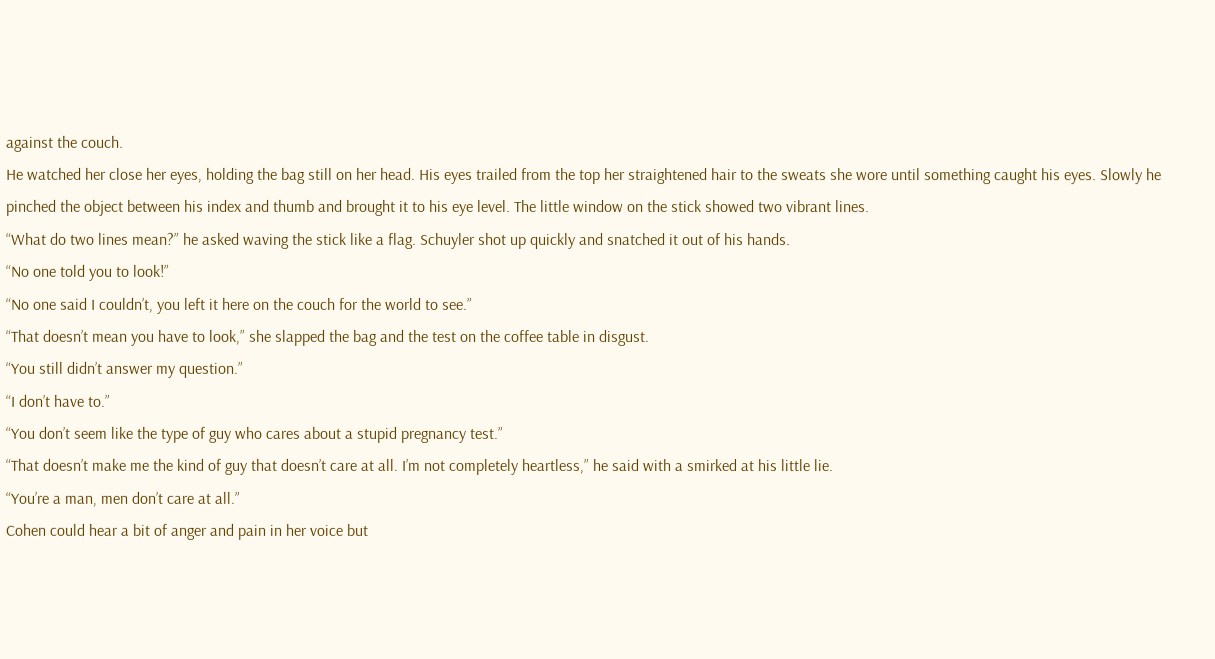against the couch.
He watched her close her eyes, holding the bag still on her head. His eyes trailed from the top her straightened hair to the sweats she wore until something caught his eyes. Slowly he pinched the object between his index and thumb and brought it to his eye level. The little window on the stick showed two vibrant lines.
“What do two lines mean?” he asked waving the stick like a flag. Schuyler shot up quickly and snatched it out of his hands.
“No one told you to look!”
“No one said I couldn’t, you left it here on the couch for the world to see.”
“That doesn’t mean you have to look,” she slapped the bag and the test on the coffee table in disgust.
“You still didn’t answer my question.”
“I don’t have to.”
“You don’t seem like the type of guy who cares about a stupid pregnancy test.”
“That doesn’t make me the kind of guy that doesn’t care at all. I’m not completely heartless,” he said with a smirked at his little lie.
“You’re a man, men don’t care at all.”
Cohen could hear a bit of anger and pain in her voice but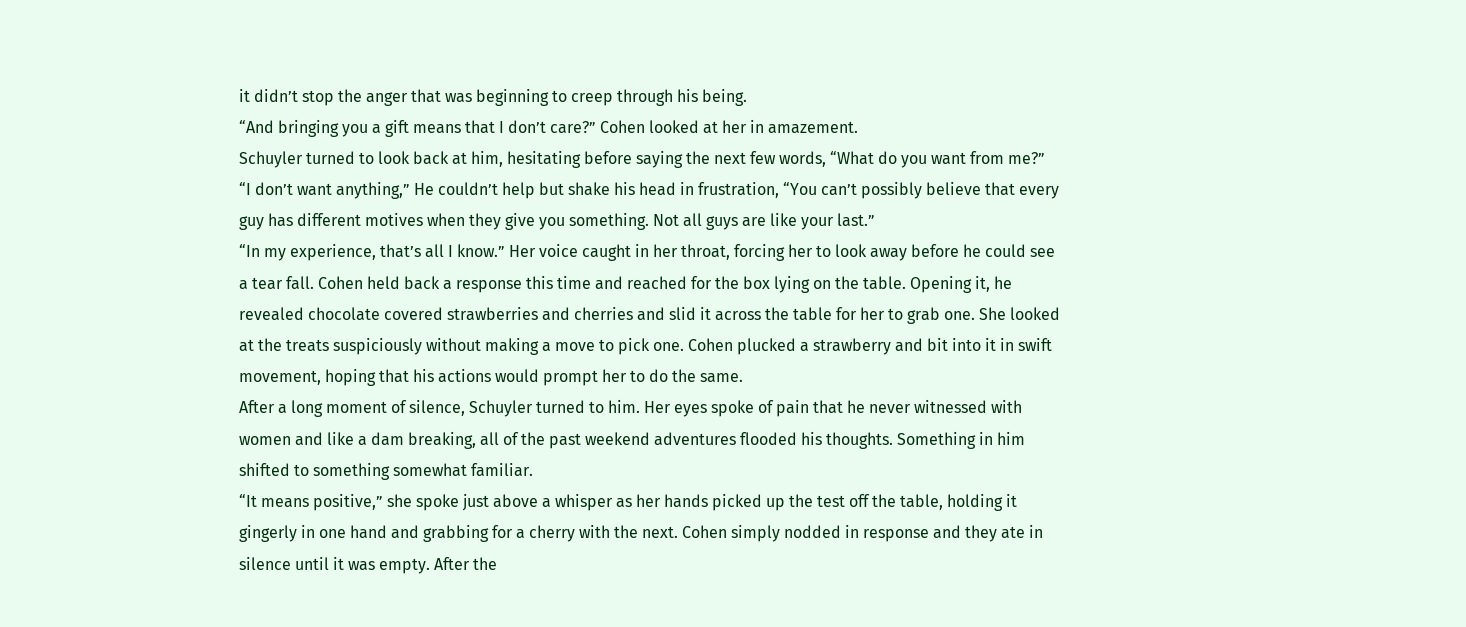it didn’t stop the anger that was beginning to creep through his being.
“And bringing you a gift means that I don’t care?” Cohen looked at her in amazement.
Schuyler turned to look back at him, hesitating before saying the next few words, “What do you want from me?”
“I don’t want anything,” He couldn’t help but shake his head in frustration, “You can’t possibly believe that every guy has different motives when they give you something. Not all guys are like your last.”
“In my experience, that’s all I know.” Her voice caught in her throat, forcing her to look away before he could see a tear fall. Cohen held back a response this time and reached for the box lying on the table. Opening it, he revealed chocolate covered strawberries and cherries and slid it across the table for her to grab one. She looked at the treats suspiciously without making a move to pick one. Cohen plucked a strawberry and bit into it in swift movement, hoping that his actions would prompt her to do the same.
After a long moment of silence, Schuyler turned to him. Her eyes spoke of pain that he never witnessed with women and like a dam breaking, all of the past weekend adventures flooded his thoughts. Something in him shifted to something somewhat familiar.
“It means positive,” she spoke just above a whisper as her hands picked up the test off the table, holding it gingerly in one hand and grabbing for a cherry with the next. Cohen simply nodded in response and they ate in silence until it was empty. After the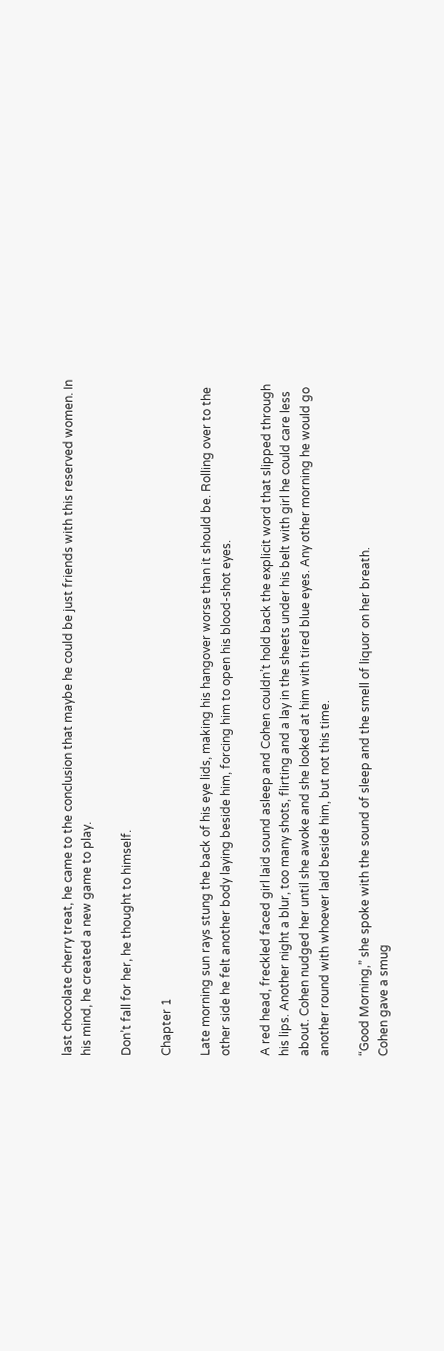last chocolate cherry treat, he came to the conclusion that maybe he could be just friends with this reserved women. In his mind, he created a new game to play.

Don’t fall for her, he thought to himself.

Chapter 1

Late morning sun rays stung the back of his eye lids, making his hangover worse than it should be. Rolling over to the other side he felt another body laying beside him, forcing him to open his blood-shot eyes.

A red head, freckled faced girl laid sound asleep and Cohen couldn’t hold back the explicit word that slipped through his lips. Another night a blur, too many shots, flirting and a lay in the sheets under his belt with girl he could care less about. Cohen nudged her until she awoke and she looked at him with tired blue eyes. Any other morning he would go another round with whoever laid beside him, but not this time.

“Good Morning,” she spoke with the sound of sleep and the smell of liquor on her breath.
Cohen gave a smug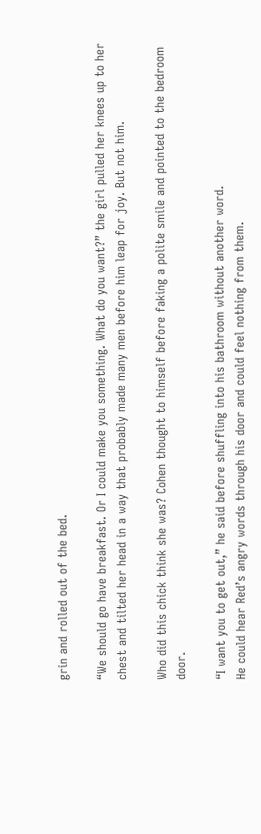grin and rolled out of the bed.

“We should go have breakfast. Or I could make you something. What do you want?” the girl pulled her knees up to her chest and tilted her head in a way that probably made many men before him leap for joy. But not him.

Who did this chick think she was? Cohen thought to himself before faking a polite smile and pointed to the bedroom door.

“I want you to get out,” he said before shuffling into his bathroom without another word.
He could hear Red’s angry words through his door and could feel nothing from them.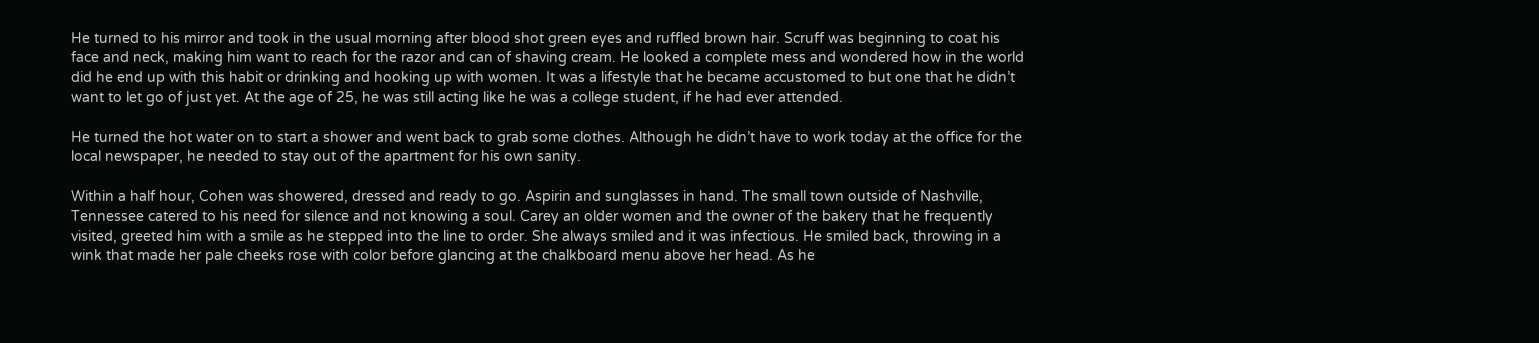He turned to his mirror and took in the usual morning after blood shot green eyes and ruffled brown hair. Scruff was beginning to coat his face and neck, making him want to reach for the razor and can of shaving cream. He looked a complete mess and wondered how in the world did he end up with this habit or drinking and hooking up with women. It was a lifestyle that he became accustomed to but one that he didn’t want to let go of just yet. At the age of 25, he was still acting like he was a college student, if he had ever attended.

He turned the hot water on to start a shower and went back to grab some clothes. Although he didn’t have to work today at the office for the local newspaper, he needed to stay out of the apartment for his own sanity.

Within a half hour, Cohen was showered, dressed and ready to go. Aspirin and sunglasses in hand. The small town outside of Nashville, Tennessee catered to his need for silence and not knowing a soul. Carey an older women and the owner of the bakery that he frequently visited, greeted him with a smile as he stepped into the line to order. She always smiled and it was infectious. He smiled back, throwing in a wink that made her pale cheeks rose with color before glancing at the chalkboard menu above her head. As he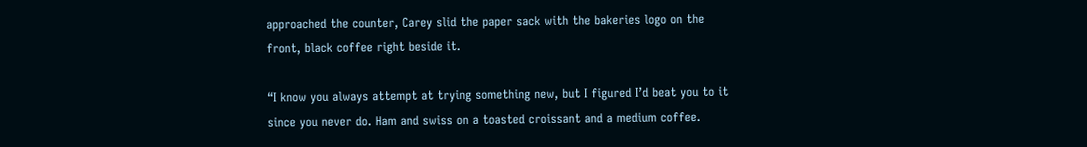approached the counter, Carey slid the paper sack with the bakeries logo on the front, black coffee right beside it.

“I know you always attempt at trying something new, but I figured I’d beat you to it since you never do. Ham and swiss on a toasted croissant and a medium coffee.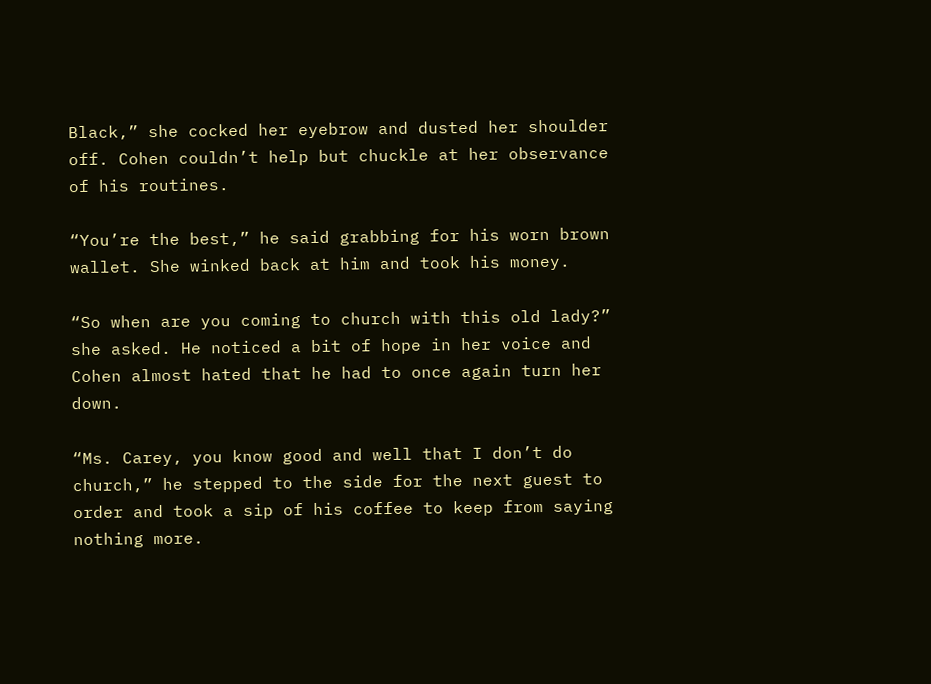Black,” she cocked her eyebrow and dusted her shoulder off. Cohen couldn’t help but chuckle at her observance of his routines.

“You’re the best,” he said grabbing for his worn brown wallet. She winked back at him and took his money.

“So when are you coming to church with this old lady?” she asked. He noticed a bit of hope in her voice and Cohen almost hated that he had to once again turn her down.

“Ms. Carey, you know good and well that I don’t do church,” he stepped to the side for the next guest to order and took a sip of his coffee to keep from saying nothing more.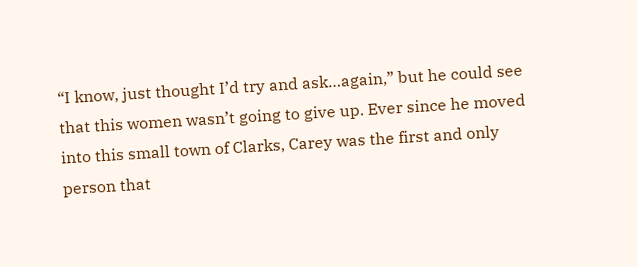“I know, just thought I’d try and ask…again,” but he could see that this women wasn’t going to give up. Ever since he moved into this small town of Clarks, Carey was the first and only person that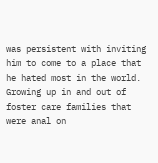was persistent with inviting him to come to a place that he hated most in the world. Growing up in and out of foster care families that were anal on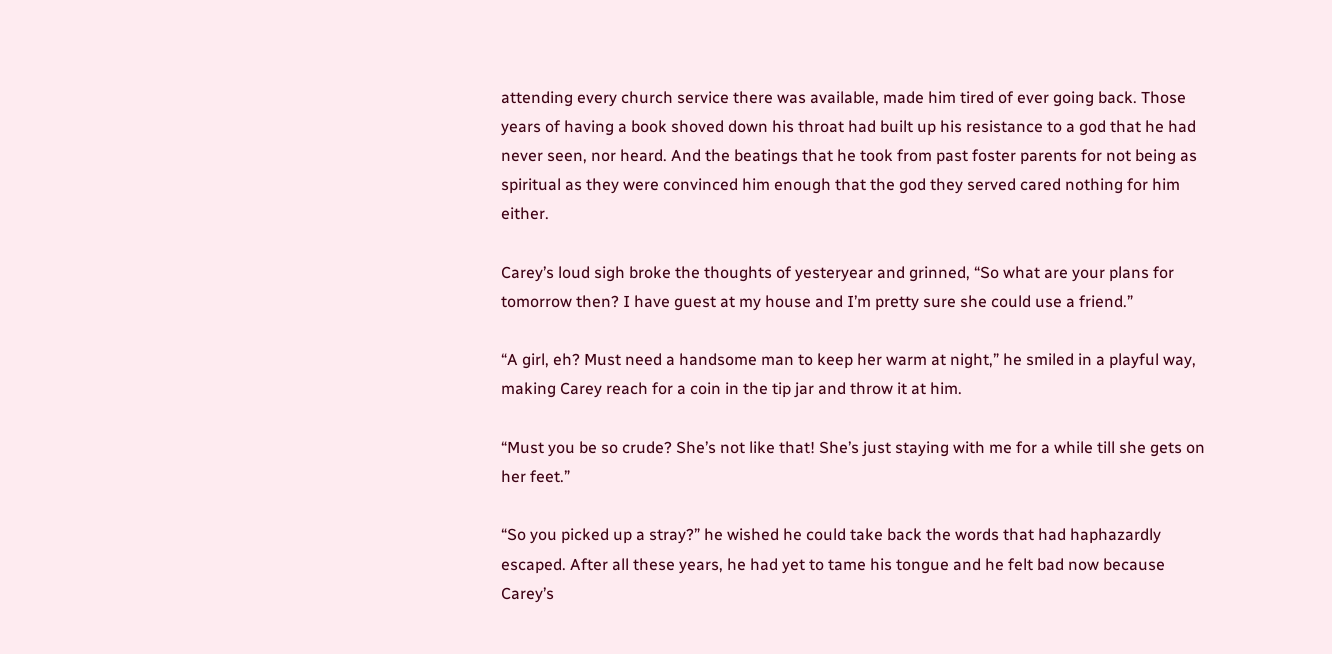attending every church service there was available, made him tired of ever going back. Those years of having a book shoved down his throat had built up his resistance to a god that he had never seen, nor heard. And the beatings that he took from past foster parents for not being as spiritual as they were convinced him enough that the god they served cared nothing for him either.

Carey’s loud sigh broke the thoughts of yesteryear and grinned, “So what are your plans for tomorrow then? I have guest at my house and I’m pretty sure she could use a friend.”

“A girl, eh? Must need a handsome man to keep her warm at night,” he smiled in a playful way, making Carey reach for a coin in the tip jar and throw it at him.

“Must you be so crude? She’s not like that! She’s just staying with me for a while till she gets on her feet.”

“So you picked up a stray?” he wished he could take back the words that had haphazardly escaped. After all these years, he had yet to tame his tongue and he felt bad now because Carey’s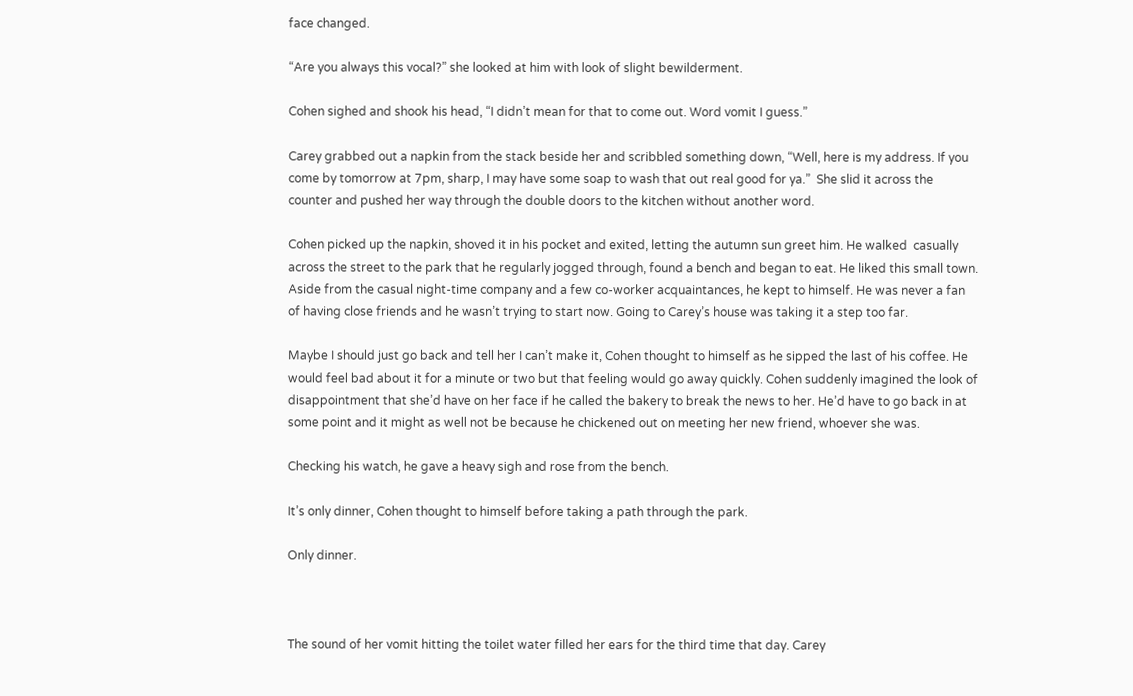face changed.

“Are you always this vocal?” she looked at him with look of slight bewilderment.

Cohen sighed and shook his head, “I didn’t mean for that to come out. Word vomit I guess.”

Carey grabbed out a napkin from the stack beside her and scribbled something down, “Well, here is my address. If you come by tomorrow at 7pm, sharp, I may have some soap to wash that out real good for ya.”  She slid it across the counter and pushed her way through the double doors to the kitchen without another word.

Cohen picked up the napkin, shoved it in his pocket and exited, letting the autumn sun greet him. He walked  casually across the street to the park that he regularly jogged through, found a bench and began to eat. He liked this small town. Aside from the casual night-time company and a few co-worker acquaintances, he kept to himself. He was never a fan of having close friends and he wasn’t trying to start now. Going to Carey’s house was taking it a step too far.

Maybe I should just go back and tell her I can’t make it, Cohen thought to himself as he sipped the last of his coffee. He would feel bad about it for a minute or two but that feeling would go away quickly. Cohen suddenly imagined the look of disappointment that she’d have on her face if he called the bakery to break the news to her. He’d have to go back in at some point and it might as well not be because he chickened out on meeting her new friend, whoever she was.

Checking his watch, he gave a heavy sigh and rose from the bench.

It’s only dinner, Cohen thought to himself before taking a path through the park.

Only dinner.



The sound of her vomit hitting the toilet water filled her ears for the third time that day. Carey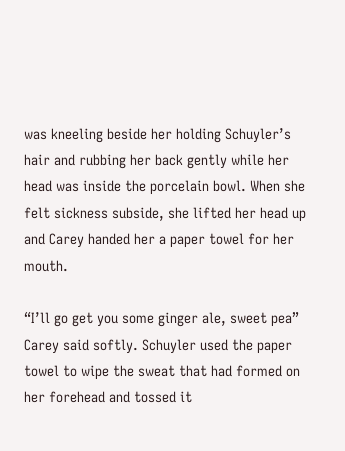was kneeling beside her holding Schuyler’s hair and rubbing her back gently while her head was inside the porcelain bowl. When she felt sickness subside, she lifted her head up and Carey handed her a paper towel for her mouth.

“I’ll go get you some ginger ale, sweet pea” Carey said softly. Schuyler used the paper towel to wipe the sweat that had formed on her forehead and tossed it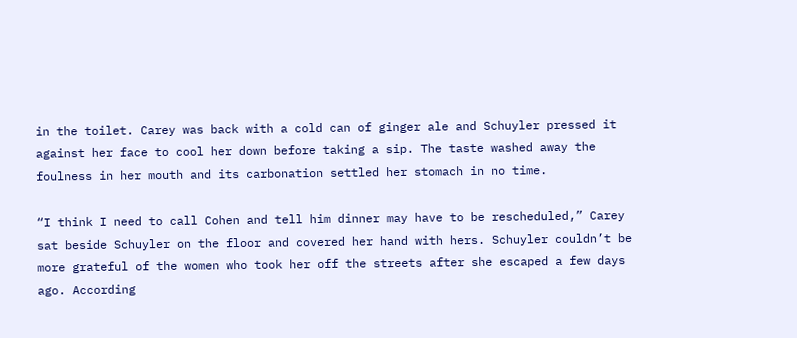in the toilet. Carey was back with a cold can of ginger ale and Schuyler pressed it against her face to cool her down before taking a sip. The taste washed away the foulness in her mouth and its carbonation settled her stomach in no time.

“I think I need to call Cohen and tell him dinner may have to be rescheduled,” Carey sat beside Schuyler on the floor and covered her hand with hers. Schuyler couldn’t be more grateful of the women who took her off the streets after she escaped a few days ago. According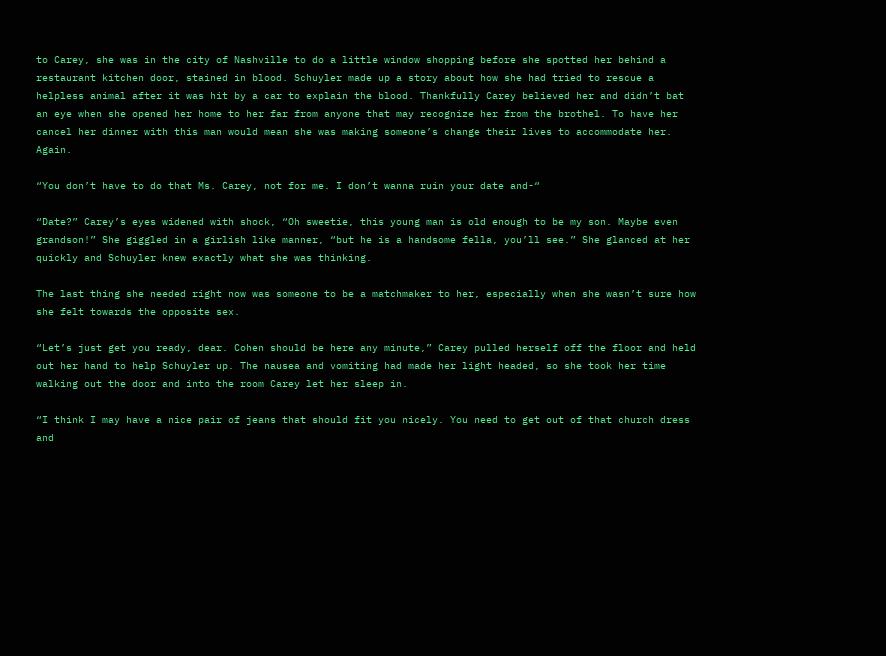to Carey, she was in the city of Nashville to do a little window shopping before she spotted her behind a restaurant kitchen door, stained in blood. Schuyler made up a story about how she had tried to rescue a helpless animal after it was hit by a car to explain the blood. Thankfully Carey believed her and didn’t bat an eye when she opened her home to her far from anyone that may recognize her from the brothel. To have her cancel her dinner with this man would mean she was making someone’s change their lives to accommodate her. Again.

“You don’t have to do that Ms. Carey, not for me. I don’t wanna ruin your date and-“

“Date?” Carey’s eyes widened with shock, “Oh sweetie, this young man is old enough to be my son. Maybe even grandson!” She giggled in a girlish like manner, “but he is a handsome fella, you’ll see.” She glanced at her quickly and Schuyler knew exactly what she was thinking.

The last thing she needed right now was someone to be a matchmaker to her, especially when she wasn’t sure how she felt towards the opposite sex.

“Let’s just get you ready, dear. Cohen should be here any minute,” Carey pulled herself off the floor and held out her hand to help Schuyler up. The nausea and vomiting had made her light headed, so she took her time walking out the door and into the room Carey let her sleep in.

“I think I may have a nice pair of jeans that should fit you nicely. You need to get out of that church dress and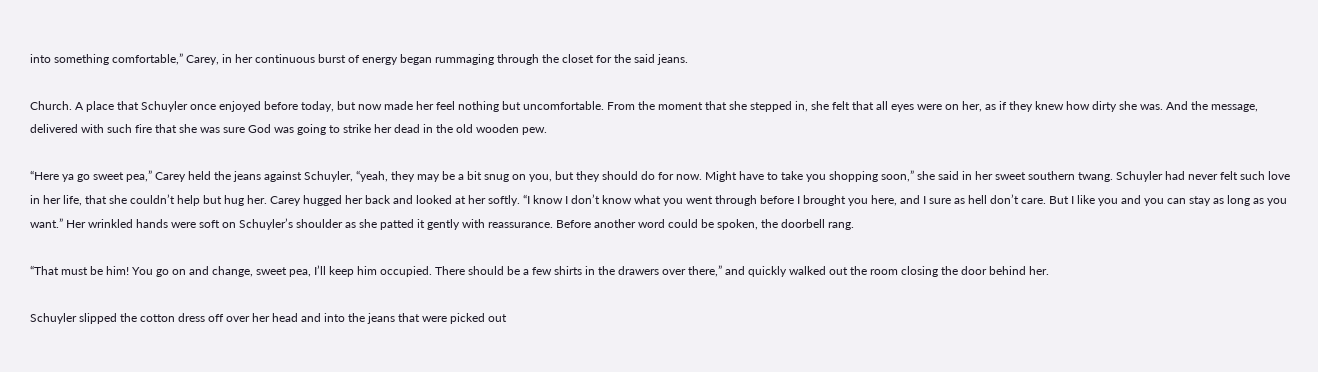into something comfortable,” Carey, in her continuous burst of energy began rummaging through the closet for the said jeans.

Church. A place that Schuyler once enjoyed before today, but now made her feel nothing but uncomfortable. From the moment that she stepped in, she felt that all eyes were on her, as if they knew how dirty she was. And the message, delivered with such fire that she was sure God was going to strike her dead in the old wooden pew.

“Here ya go sweet pea,” Carey held the jeans against Schuyler, “yeah, they may be a bit snug on you, but they should do for now. Might have to take you shopping soon,” she said in her sweet southern twang. Schuyler had never felt such love in her life, that she couldn’t help but hug her. Carey hugged her back and looked at her softly. “I know I don’t know what you went through before I brought you here, and I sure as hell don’t care. But I like you and you can stay as long as you want.” Her wrinkled hands were soft on Schuyler’s shoulder as she patted it gently with reassurance. Before another word could be spoken, the doorbell rang.

“That must be him! You go on and change, sweet pea, I’ll keep him occupied. There should be a few shirts in the drawers over there,” and quickly walked out the room closing the door behind her.

Schuyler slipped the cotton dress off over her head and into the jeans that were picked out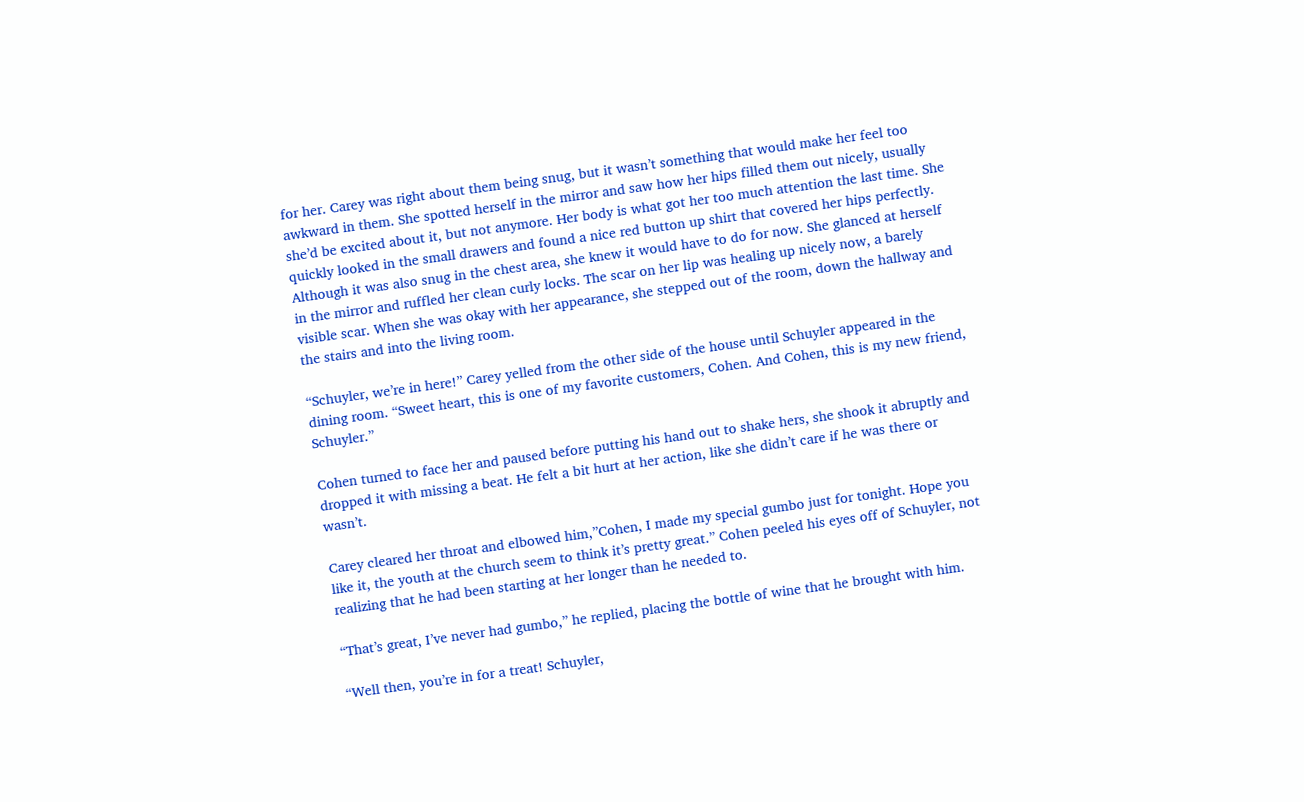for her. Carey was right about them being snug, but it wasn’t something that would make her feel too awkward in them. She spotted herself in the mirror and saw how her hips filled them out nicely, usually she’d be excited about it, but not anymore. Her body is what got her too much attention the last time. She quickly looked in the small drawers and found a nice red button up shirt that covered her hips perfectly. Although it was also snug in the chest area, she knew it would have to do for now. She glanced at herself in the mirror and ruffled her clean curly locks. The scar on her lip was healing up nicely now, a barely visible scar. When she was okay with her appearance, she stepped out of the room, down the hallway and the stairs and into the living room.

“Schuyler, we’re in here!” Carey yelled from the other side of the house until Schuyler appeared in the dining room. “Sweet heart, this is one of my favorite customers, Cohen. And Cohen, this is my new friend, Schuyler.”

Cohen turned to face her and paused before putting his hand out to shake hers, she shook it abruptly and dropped it with missing a beat. He felt a bit hurt at her action, like she didn’t care if he was there or wasn’t.

Carey cleared her throat and elbowed him,”Cohen, I made my special gumbo just for tonight. Hope you like it, the youth at the church seem to think it’s pretty great.” Cohen peeled his eyes off of Schuyler, not realizing that he had been starting at her longer than he needed to.

“That’s great, I’ve never had gumbo,” he replied, placing the bottle of wine that he brought with him.

“Well then, you’re in for a treat! Schuyler,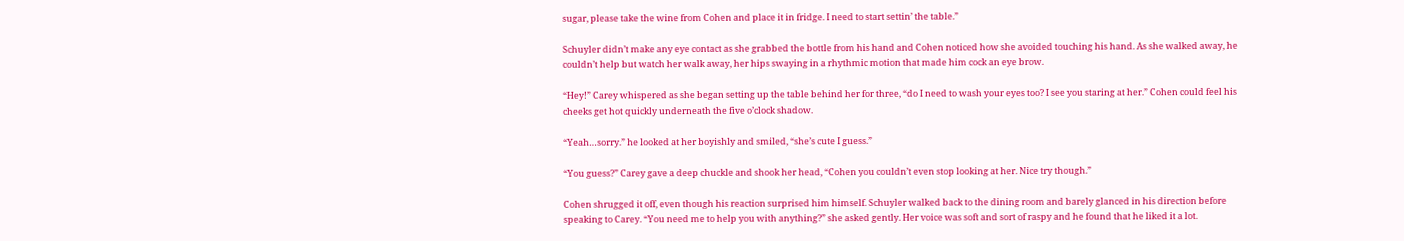sugar, please take the wine from Cohen and place it in fridge. I need to start settin’ the table.”

Schuyler didn’t make any eye contact as she grabbed the bottle from his hand and Cohen noticed how she avoided touching his hand. As she walked away, he couldn’t help but watch her walk away, her hips swaying in a rhythmic motion that made him cock an eye brow.

“Hey!” Carey whispered as she began setting up the table behind her for three, “do I need to wash your eyes too? I see you staring at her.” Cohen could feel his cheeks get hot quickly underneath the five o’clock shadow.

“Yeah…sorry.” he looked at her boyishly and smiled, “she’s cute I guess.”

“You guess?” Carey gave a deep chuckle and shook her head, “Cohen you couldn’t even stop looking at her. Nice try though.”

Cohen shrugged it off, even though his reaction surprised him himself. Schuyler walked back to the dining room and barely glanced in his direction before speaking to Carey. “You need me to help you with anything?” she asked gently. Her voice was soft and sort of raspy and he found that he liked it a lot.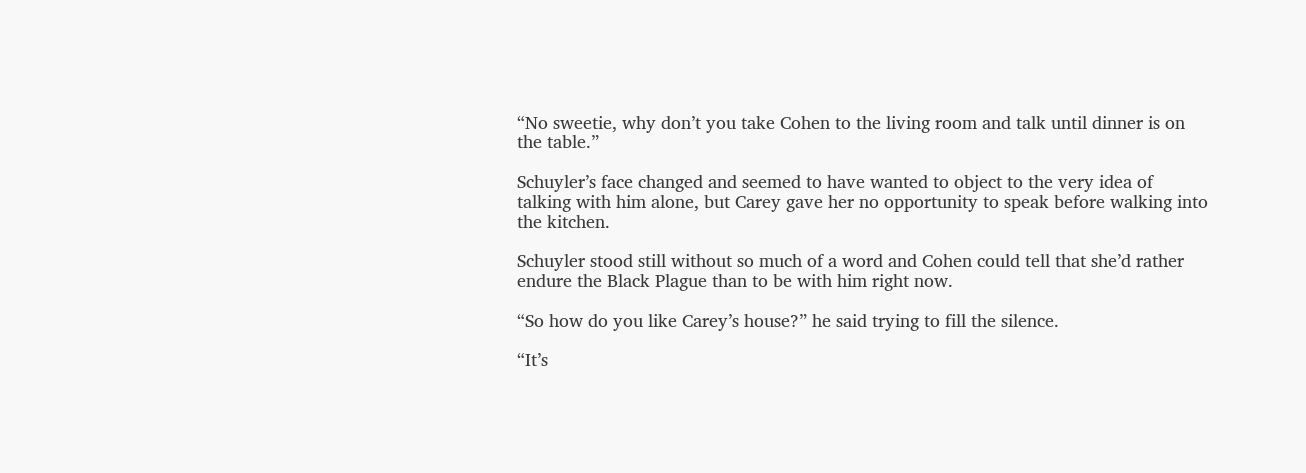“No sweetie, why don’t you take Cohen to the living room and talk until dinner is on the table.”

Schuyler’s face changed and seemed to have wanted to object to the very idea of talking with him alone, but Carey gave her no opportunity to speak before walking into the kitchen.

Schuyler stood still without so much of a word and Cohen could tell that she’d rather endure the Black Plague than to be with him right now.

“So how do you like Carey’s house?” he said trying to fill the silence.

“It’s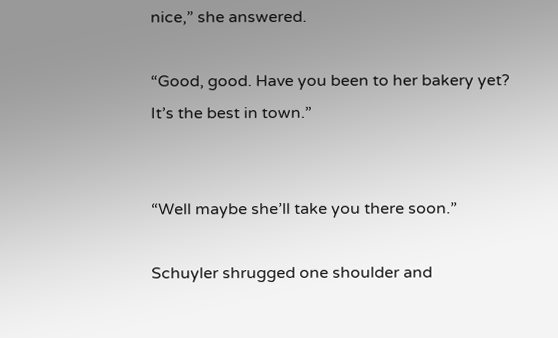nice,” she answered.

“Good, good. Have you been to her bakery yet? It’s the best in town.”


“Well maybe she’ll take you there soon.”

Schuyler shrugged one shoulder and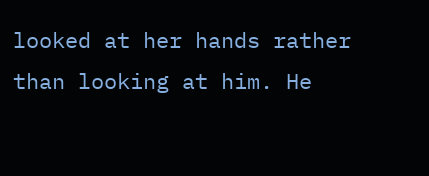looked at her hands rather than looking at him. He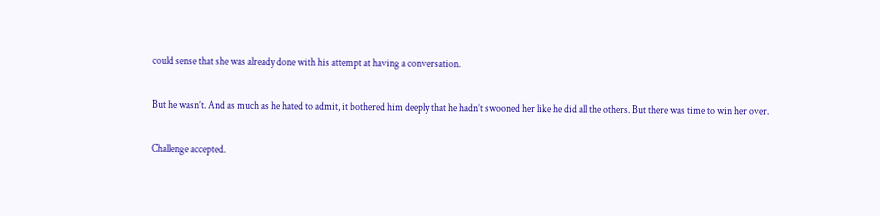could sense that she was already done with his attempt at having a conversation.

But he wasn’t. And as much as he hated to admit, it bothered him deeply that he hadn’t swooned her like he did all the others. But there was time to win her over.

Challenge accepted.